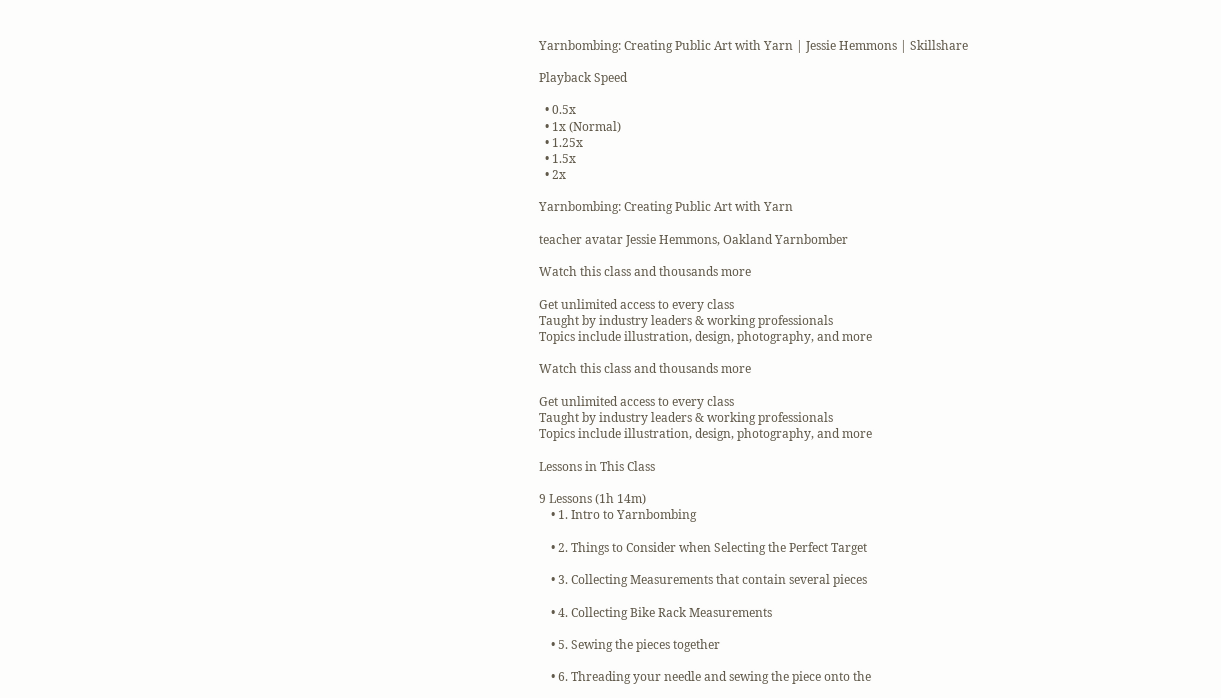Yarnbombing: Creating Public Art with Yarn | Jessie Hemmons | Skillshare

Playback Speed

  • 0.5x
  • 1x (Normal)
  • 1.25x
  • 1.5x
  • 2x

Yarnbombing: Creating Public Art with Yarn

teacher avatar Jessie Hemmons, Oakland Yarnbomber

Watch this class and thousands more

Get unlimited access to every class
Taught by industry leaders & working professionals
Topics include illustration, design, photography, and more

Watch this class and thousands more

Get unlimited access to every class
Taught by industry leaders & working professionals
Topics include illustration, design, photography, and more

Lessons in This Class

9 Lessons (1h 14m)
    • 1. Intro to Yarnbombing

    • 2. Things to Consider when Selecting the Perfect Target

    • 3. Collecting Measurements that contain several pieces

    • 4. Collecting Bike Rack Measurements

    • 5. Sewing the pieces together

    • 6. Threading your needle and sewing the piece onto the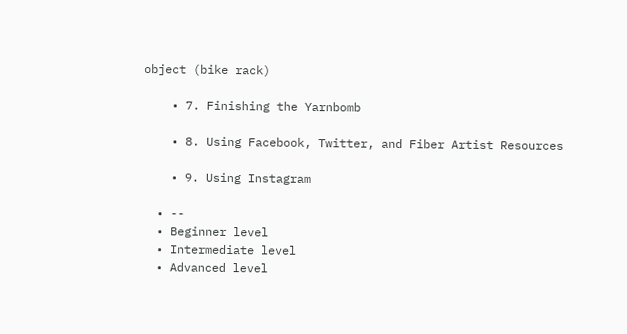object (bike rack)

    • 7. Finishing the Yarnbomb

    • 8. Using Facebook, Twitter, and Fiber Artist Resources

    • 9. Using Instagram

  • --
  • Beginner level
  • Intermediate level
  • Advanced level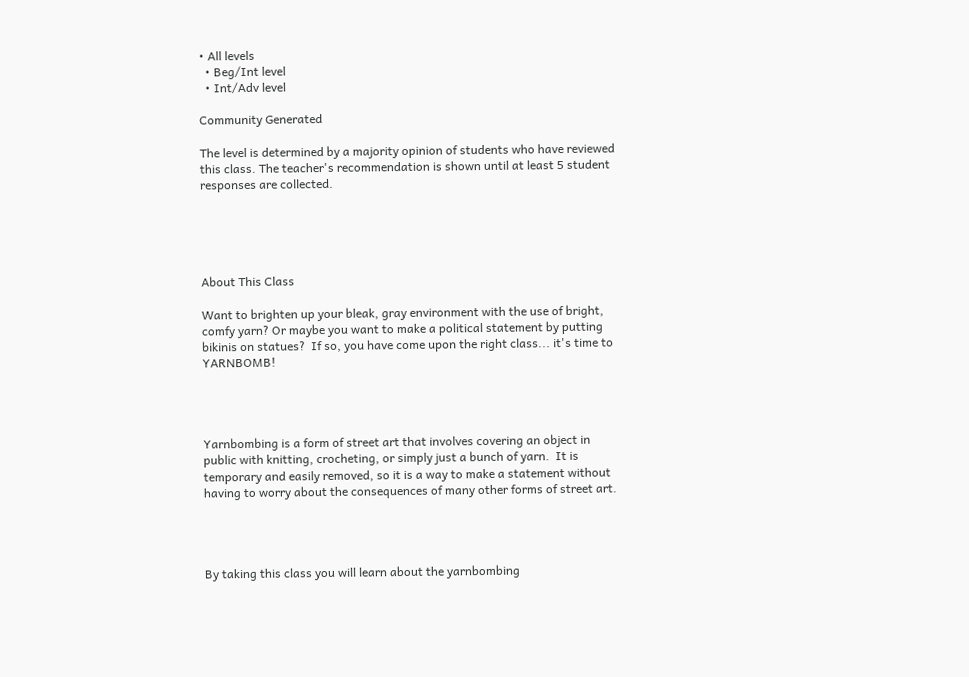• All levels
  • Beg/Int level
  • Int/Adv level

Community Generated

The level is determined by a majority opinion of students who have reviewed this class. The teacher's recommendation is shown until at least 5 student responses are collected.





About This Class

Want to brighten up your bleak, gray environment with the use of bright, comfy yarn? Or maybe you want to make a political statement by putting bikinis on statues?  If so, you have come upon the right class... it's time to YARNBOMB!




Yarnbombing is a form of street art that involves covering an object in public with knitting, crocheting, or simply just a bunch of yarn.  It is temporary and easily removed, so it is a way to make a statement without having to worry about the consequences of many other forms of street art.




By taking this class you will learn about the yarnbombing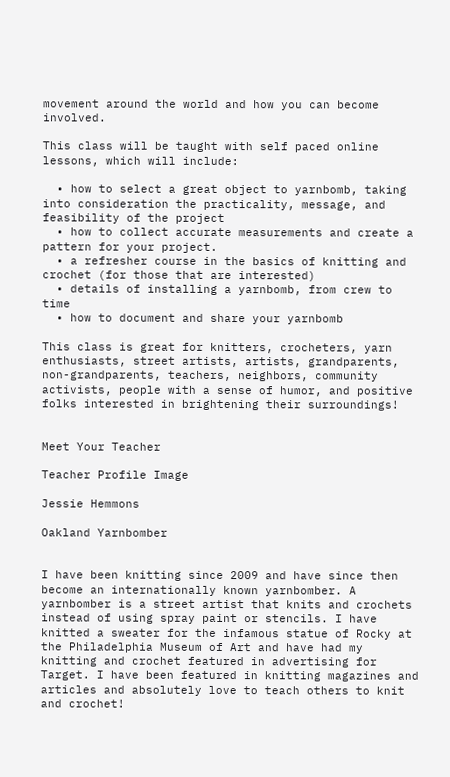movement around the world and how you can become involved.

This class will be taught with self paced online lessons, which will include:

  • how to select a great object to yarnbomb, taking into consideration the practicality, message, and feasibility of the project
  • how to collect accurate measurements and create a pattern for your project.
  • a refresher course in the basics of knitting and crochet (for those that are interested)
  • details of installing a yarnbomb, from crew to time
  • how to document and share your yarnbomb

This class is great for knitters, crocheters, yarn enthusiasts, street artists, artists, grandparents, non-grandparents, teachers, neighbors, community activists, people with a sense of humor, and positive folks interested in brightening their surroundings!


Meet Your Teacher

Teacher Profile Image

Jessie Hemmons

Oakland Yarnbomber


I have been knitting since 2009 and have since then become an internationally known yarnbomber. A yarnbomber is a street artist that knits and crochets instead of using spray paint or stencils. I have knitted a sweater for the infamous statue of Rocky at the Philadelphia Museum of Art and have had my knitting and crochet featured in advertising for Target. I have been featured in knitting magazines and articles and absolutely love to teach others to knit and crochet!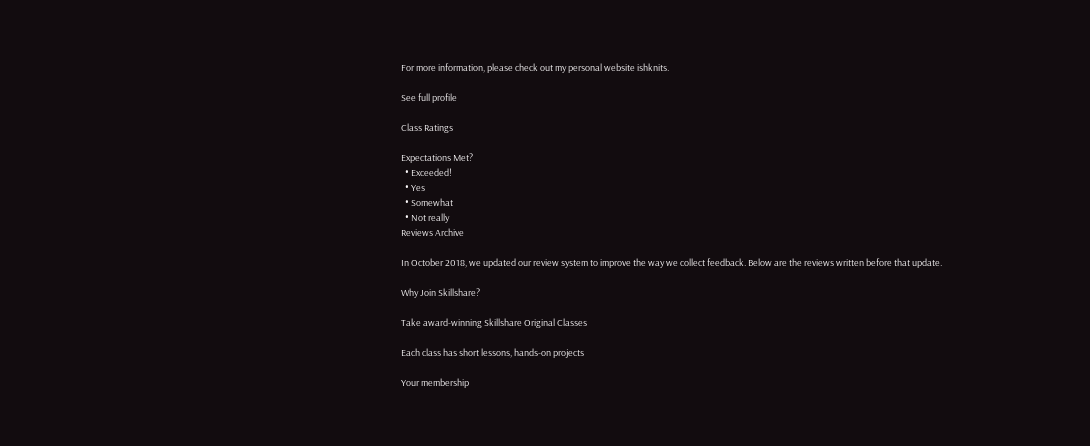For more information, please check out my personal website ishknits.

See full profile

Class Ratings

Expectations Met?
  • Exceeded!
  • Yes
  • Somewhat
  • Not really
Reviews Archive

In October 2018, we updated our review system to improve the way we collect feedback. Below are the reviews written before that update.

Why Join Skillshare?

Take award-winning Skillshare Original Classes

Each class has short lessons, hands-on projects

Your membership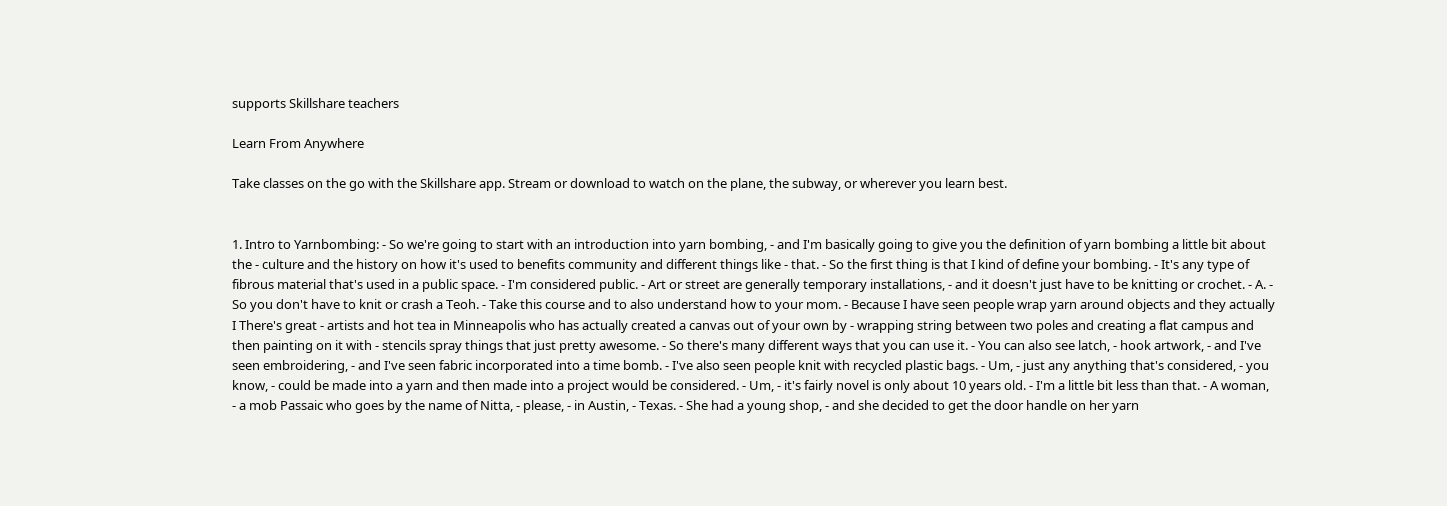supports Skillshare teachers

Learn From Anywhere

Take classes on the go with the Skillshare app. Stream or download to watch on the plane, the subway, or wherever you learn best.


1. Intro to Yarnbombing: - So we're going to start with an introduction into yarn bombing, - and I'm basically going to give you the definition of yarn bombing a little bit about the - culture and the history on how it's used to benefits community and different things like - that. - So the first thing is that I kind of define your bombing. - It's any type of fibrous material that's used in a public space. - I'm considered public. - Art or street are generally temporary installations, - and it doesn't just have to be knitting or crochet. - A. - So you don't have to knit or crash a Teoh. - Take this course and to also understand how to your mom. - Because I have seen people wrap yarn around objects and they actually I There's great - artists and hot tea in Minneapolis who has actually created a canvas out of your own by - wrapping string between two poles and creating a flat campus and then painting on it with - stencils spray things that just pretty awesome. - So there's many different ways that you can use it. - You can also see latch, - hook artwork, - and I've seen embroidering, - and I've seen fabric incorporated into a time bomb. - I've also seen people knit with recycled plastic bags. - Um, - just any anything that's considered, - you know, - could be made into a yarn and then made into a project would be considered. - Um, - it's fairly novel is only about 10 years old. - I'm a little bit less than that. - A woman, - a mob Passaic who goes by the name of Nitta, - please, - in Austin, - Texas. - She had a young shop, - and she decided to get the door handle on her yarn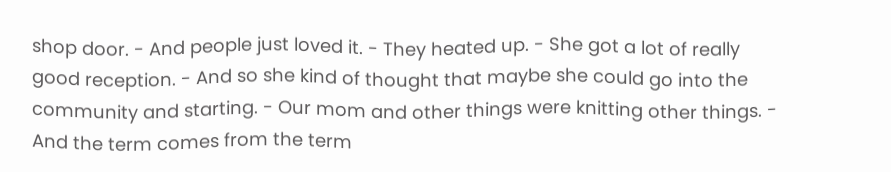shop door. - And people just loved it. - They heated up. - She got a lot of really good reception. - And so she kind of thought that maybe she could go into the community and starting. - Our mom and other things were knitting other things. - And the term comes from the term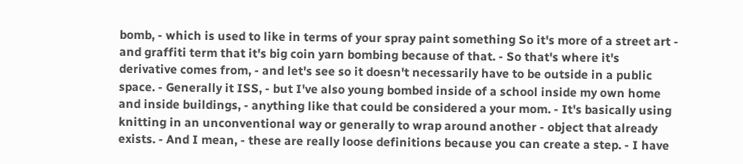bomb, - which is used to like in terms of your spray paint something So it's more of a street art - and graffiti term that it's big coin yarn bombing because of that. - So that's where it's derivative comes from, - and let's see so it doesn't necessarily have to be outside in a public space. - Generally it ISS, - but I've also young bombed inside of a school inside my own home and inside buildings, - anything like that could be considered a your mom. - It's basically using knitting in an unconventional way or generally to wrap around another - object that already exists. - And I mean, - these are really loose definitions because you can create a step. - I have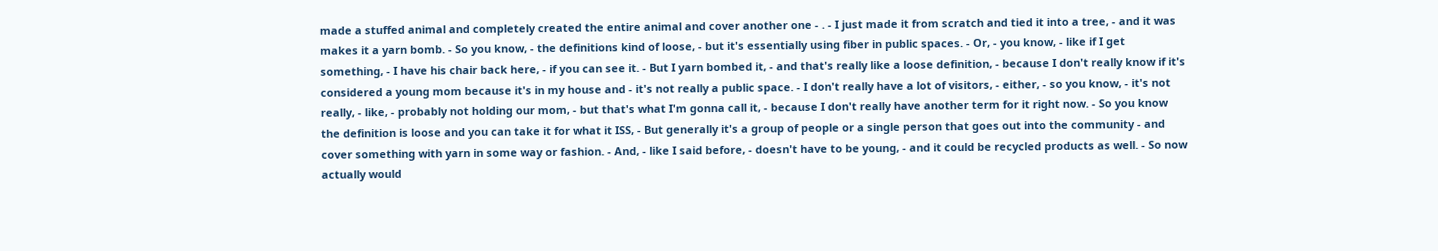made a stuffed animal and completely created the entire animal and cover another one - . - I just made it from scratch and tied it into a tree, - and it was makes it a yarn bomb. - So you know, - the definitions kind of loose, - but it's essentially using fiber in public spaces. - Or, - you know, - like if I get something, - I have his chair back here, - if you can see it. - But I yarn bombed it, - and that's really like a loose definition, - because I don't really know if it's considered a young mom because it's in my house and - it's not really a public space. - I don't really have a lot of visitors, - either, - so you know, - it's not really, - like, - probably not holding our mom, - but that's what I'm gonna call it, - because I don't really have another term for it right now. - So you know the definition is loose and you can take it for what it ISS, - But generally it's a group of people or a single person that goes out into the community - and cover something with yarn in some way or fashion. - And, - like I said before, - doesn't have to be young, - and it could be recycled products as well. - So now actually would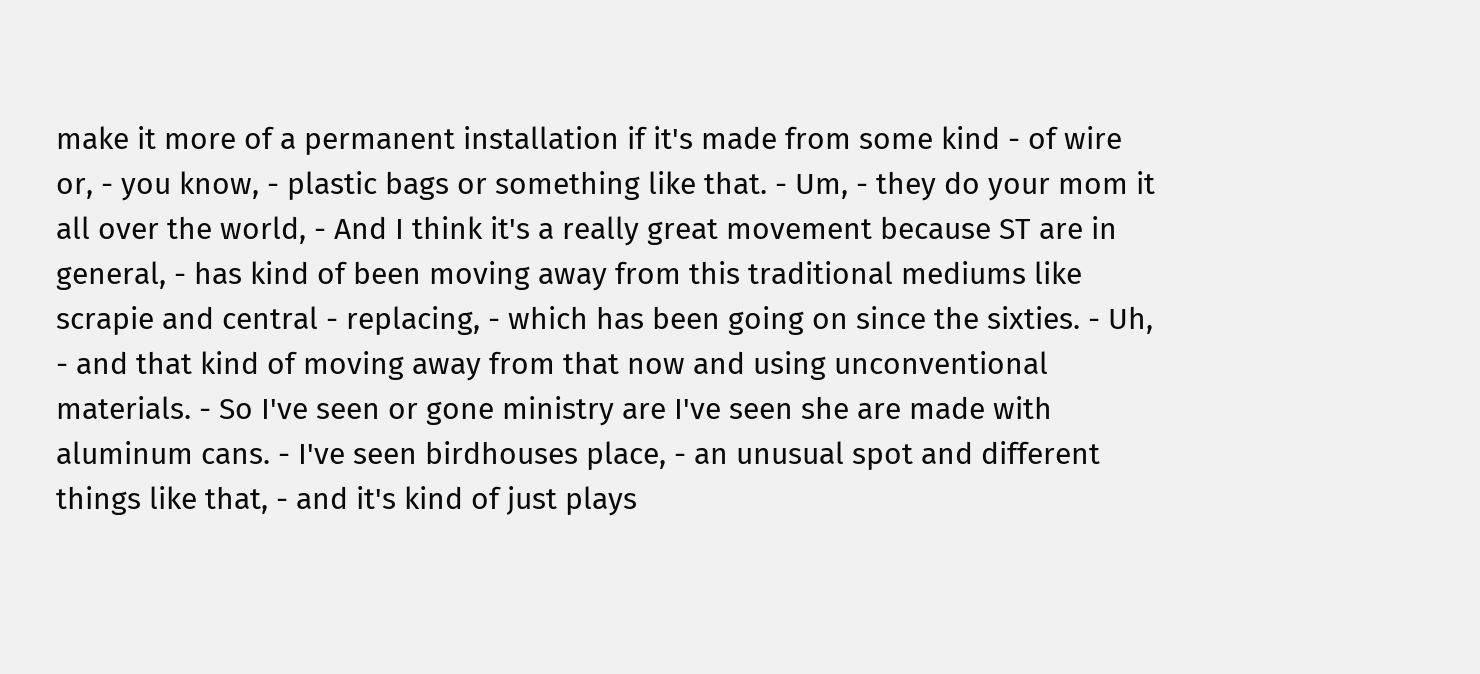make it more of a permanent installation if it's made from some kind - of wire or, - you know, - plastic bags or something like that. - Um, - they do your mom it all over the world, - And I think it's a really great movement because ST are in general, - has kind of been moving away from this traditional mediums like scrapie and central - replacing, - which has been going on since the sixties. - Uh, - and that kind of moving away from that now and using unconventional materials. - So I've seen or gone ministry are I've seen she are made with aluminum cans. - I've seen birdhouses place, - an unusual spot and different things like that, - and it's kind of just plays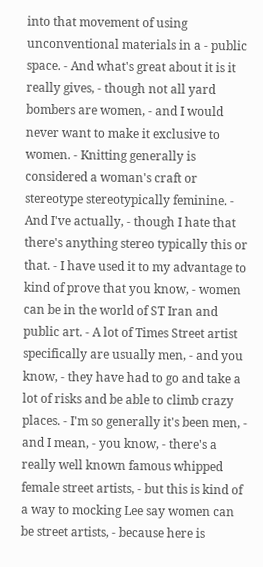into that movement of using unconventional materials in a - public space. - And what's great about it is it really gives, - though not all yard bombers are women, - and I would never want to make it exclusive to women. - Knitting generally is considered a woman's craft or stereotype stereotypically feminine. - And I've actually, - though I hate that there's anything stereo typically this or that. - I have used it to my advantage to kind of prove that you know, - women can be in the world of ST Iran and public art. - A lot of Times Street artist specifically are usually men, - and you know, - they have had to go and take a lot of risks and be able to climb crazy places. - I'm so generally it's been men, - and I mean, - you know, - there's a really well known famous whipped female street artists, - but this is kind of a way to mocking Lee say women can be street artists, - because here is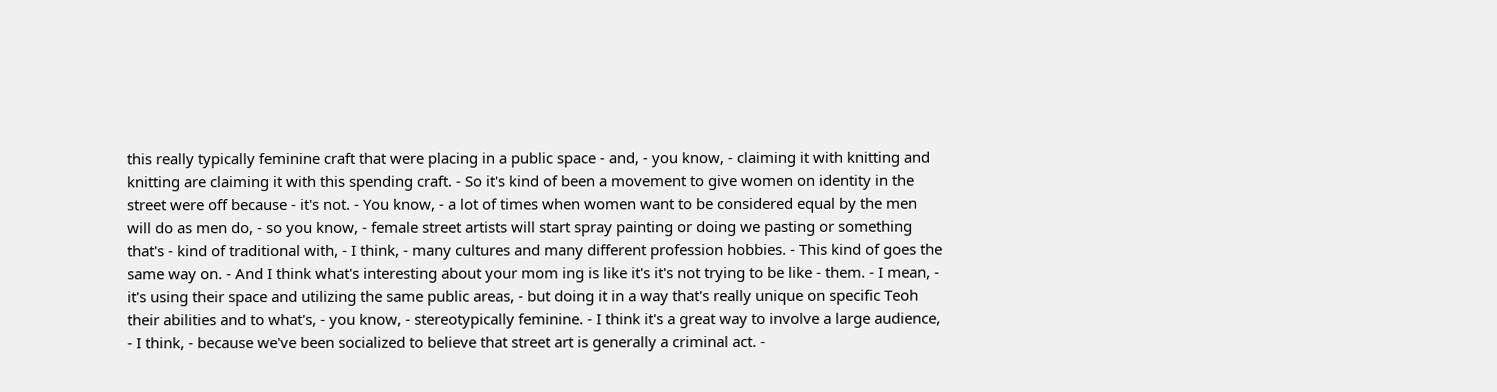this really typically feminine craft that were placing in a public space - and, - you know, - claiming it with knitting and knitting are claiming it with this spending craft. - So it's kind of been a movement to give women on identity in the street were off because - it's not. - You know, - a lot of times when women want to be considered equal by the men will do as men do, - so you know, - female street artists will start spray painting or doing we pasting or something that's - kind of traditional with, - I think, - many cultures and many different profession hobbies. - This kind of goes the same way on. - And I think what's interesting about your mom ing is like it's it's not trying to be like - them. - I mean, - it's using their space and utilizing the same public areas, - but doing it in a way that's really unique on specific Teoh their abilities and to what's, - you know, - stereotypically feminine. - I think it's a great way to involve a large audience, - I think, - because we've been socialized to believe that street art is generally a criminal act. -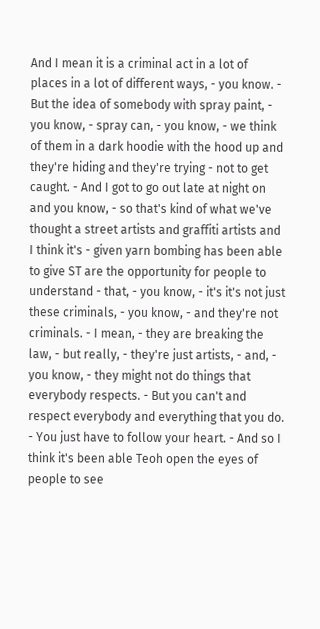And I mean it is a criminal act in a lot of places in a lot of different ways, - you know. - But the idea of somebody with spray paint, - you know, - spray can, - you know, - we think of them in a dark hoodie with the hood up and they're hiding and they're trying - not to get caught. - And I got to go out late at night on and you know, - so that's kind of what we've thought a street artists and graffiti artists and I think it's - given yarn bombing has been able to give ST are the opportunity for people to understand - that, - you know, - it's it's not just these criminals, - you know, - and they're not criminals. - I mean, - they are breaking the law, - but really, - they're just artists, - and, - you know, - they might not do things that everybody respects. - But you can't and respect everybody and everything that you do. - You just have to follow your heart. - And so I think it's been able Teoh open the eyes of people to see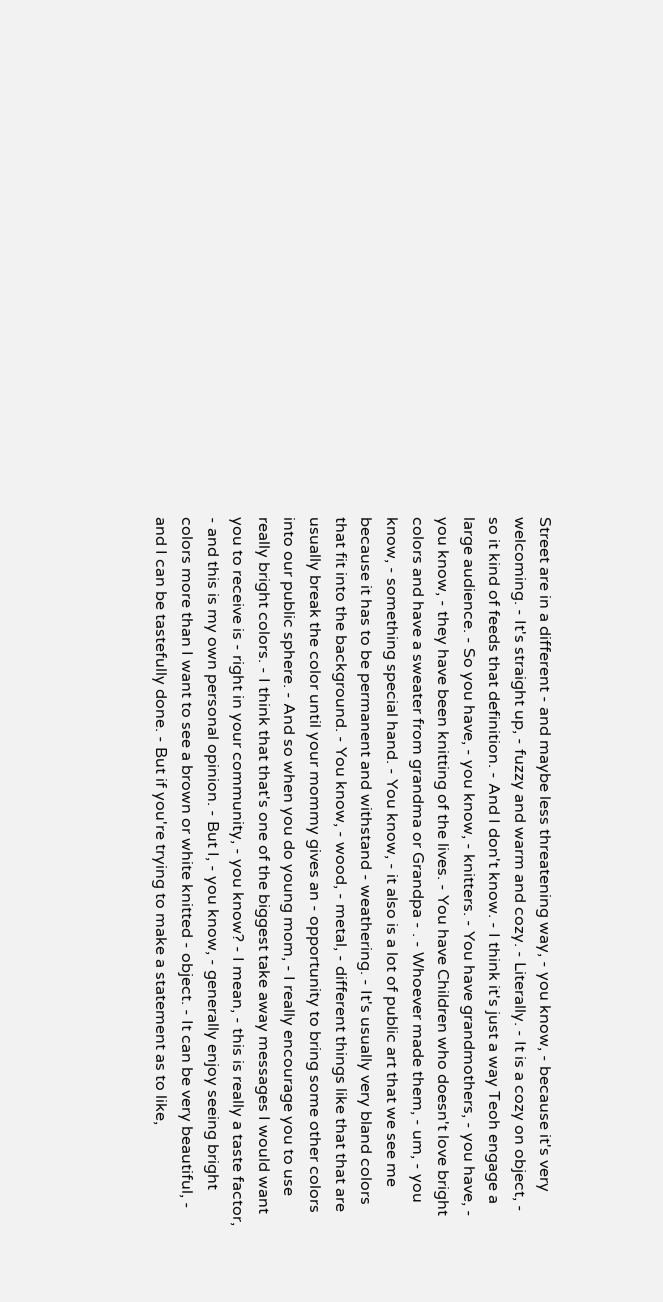Street are in a different - and maybe less threatening way, - you know, - because it's very welcoming. - It's straight up, - fuzzy and warm and cozy. - Literally. - It is a cozy on object, - so it kind of feeds that definition. - And I don't know. - I think it's just a way Teoh engage a large audience. - So you have, - you know, - knitters. - You have grandmothers, - you have, - you know, - they have been knitting of the lives. - You have Children who doesn't love bright colors and have a sweater from grandma or Grandpa - . - Whoever made them, - um, - you know, - something special hand. - You know, - it also is a lot of public art that we see me because it has to be permanent and withstand - weathering. - It's usually very bland colors that fit into the background. - You know, - wood, - metal, - different things like that that are usually break the color until your mommy gives an - opportunity to bring some other colors into our public sphere. - And so when you do young mom, - I really encourage you to use really bright colors. - I think that that's one of the biggest take away messages I would want you to receive is - right in your community, - you know? - I mean, - this is really a taste factor, - and this is my own personal opinion. - But I, - you know, - generally enjoy seeing bright colors more than I want to see a brown or white knitted - object. - It can be very beautiful, - and I can be tastefully done. - But if you're trying to make a statement as to like,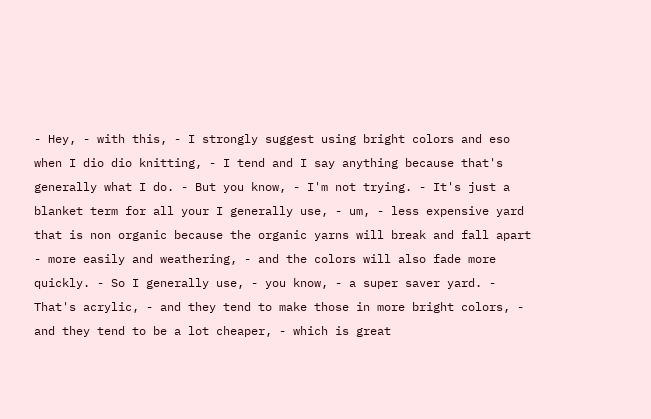- Hey, - with this, - I strongly suggest using bright colors and eso when I dio dio knitting, - I tend and I say anything because that's generally what I do. - But you know, - I'm not trying. - It's just a blanket term for all your I generally use, - um, - less expensive yard that is non organic because the organic yarns will break and fall apart - more easily and weathering, - and the colors will also fade more quickly. - So I generally use, - you know, - a super saver yard. - That's acrylic, - and they tend to make those in more bright colors, - and they tend to be a lot cheaper, - which is great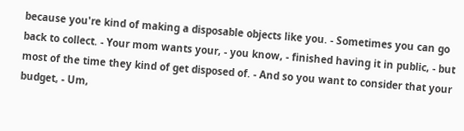because you're kind of making a disposable objects like you. - Sometimes you can go back to collect. - Your mom wants your, - you know, - finished having it in public, - but most of the time they kind of get disposed of. - And so you want to consider that your budget, - Um,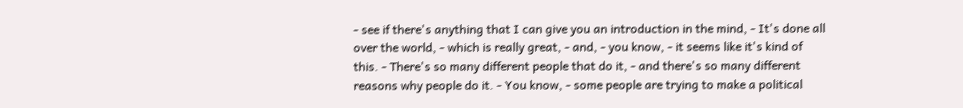- see if there's anything that I can give you an introduction in the mind, - It's done all over the world, - which is really great, - and, - you know, - it seems like it's kind of this. - There's so many different people that do it, - and there's so many different reasons why people do it. - You know, - some people are trying to make a political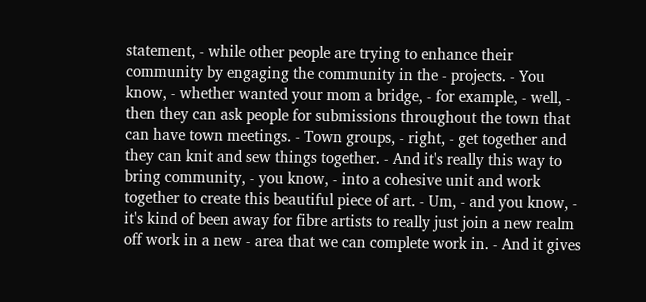statement, - while other people are trying to enhance their community by engaging the community in the - projects. - You know, - whether wanted your mom a bridge, - for example, - well, - then they can ask people for submissions throughout the town that can have town meetings. - Town groups, - right, - get together and they can knit and sew things together. - And it's really this way to bring community, - you know, - into a cohesive unit and work together to create this beautiful piece of art. - Um, - and you know, - it's kind of been away for fibre artists to really just join a new realm off work in a new - area that we can complete work in. - And it gives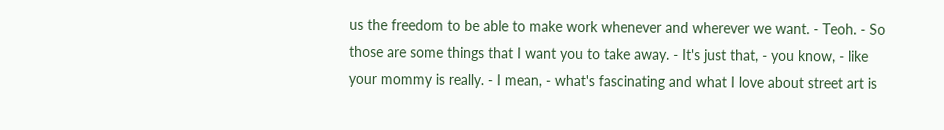us the freedom to be able to make work whenever and wherever we want. - Teoh. - So those are some things that I want you to take away. - It's just that, - you know, - like your mommy is really. - I mean, - what's fascinating and what I love about street art is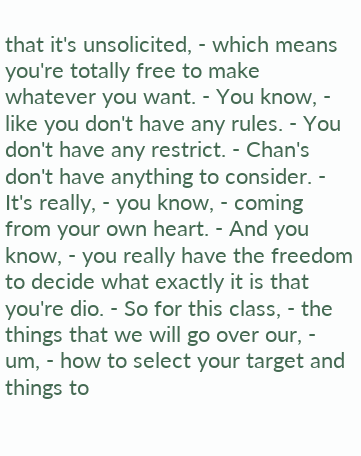that it's unsolicited, - which means you're totally free to make whatever you want. - You know, - like you don't have any rules. - You don't have any restrict. - Chan's don't have anything to consider. - It's really, - you know, - coming from your own heart. - And you know, - you really have the freedom to decide what exactly it is that you're dio. - So for this class, - the things that we will go over our, - um, - how to select your target and things to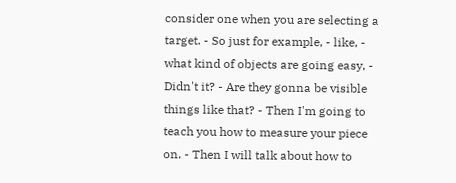consider one when you are selecting a target. - So just for example, - like, - what kind of objects are going easy, - Didn't it? - Are they gonna be visible things like that? - Then I'm going to teach you how to measure your piece on. - Then I will talk about how to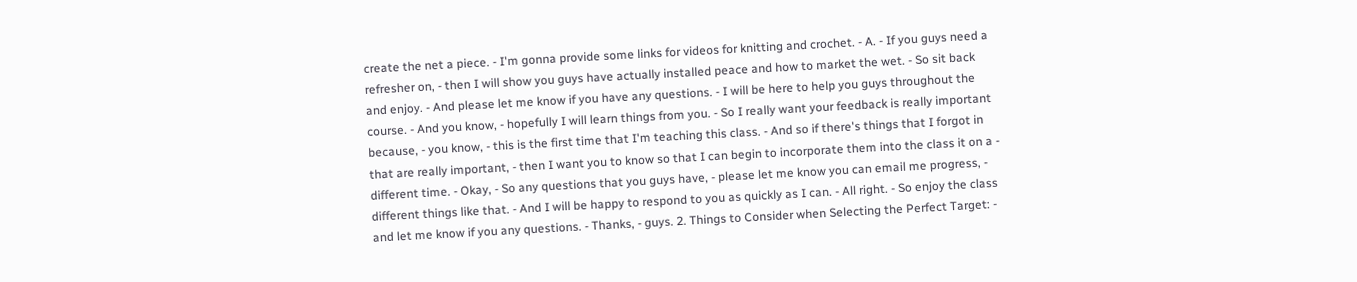create the net a piece. - I'm gonna provide some links for videos for knitting and crochet. - A. - If you guys need a refresher on, - then I will show you guys have actually installed peace and how to market the wet. - So sit back and enjoy. - And please let me know if you have any questions. - I will be here to help you guys throughout the course. - And you know, - hopefully I will learn things from you. - So I really want your feedback is really important because, - you know, - this is the first time that I'm teaching this class. - And so if there's things that I forgot in that are really important, - then I want you to know so that I can begin to incorporate them into the class it on a - different time. - Okay, - So any questions that you guys have, - please let me know you can email me progress, - different things like that. - And I will be happy to respond to you as quickly as I can. - All right. - So enjoy the class and let me know if you any questions. - Thanks, - guys. 2. Things to Consider when Selecting the Perfect Target: -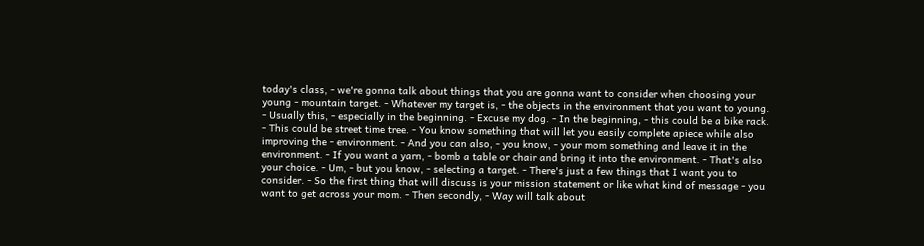today's class, - we're gonna talk about things that you are gonna want to consider when choosing your young - mountain target. - Whatever my target is, - the objects in the environment that you want to young. - Usually this, - especially in the beginning. - Excuse my dog. - In the beginning, - this could be a bike rack. - This could be street time tree. - You know something that will let you easily complete apiece while also improving the - environment. - And you can also, - you know, - your mom something and leave it in the environment. - If you want a yarn, - bomb a table or chair and bring it into the environment. - That's also your choice. - Um, - but you know, - selecting a target. - There's just a few things that I want you to consider. - So the first thing that will discuss is your mission statement or like what kind of message - you want to get across your mom. - Then secondly, - Way will talk about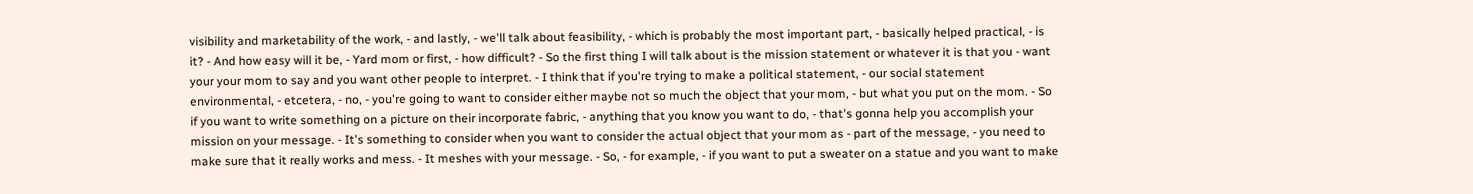visibility and marketability of the work, - and lastly, - we'll talk about feasibility, - which is probably the most important part, - basically helped practical, - is it? - And how easy will it be, - Yard mom or first, - how difficult? - So the first thing I will talk about is the mission statement or whatever it is that you - want your your mom to say and you want other people to interpret. - I think that if you're trying to make a political statement, - our social statement environmental, - etcetera, - no, - you're going to want to consider either maybe not so much the object that your mom, - but what you put on the mom. - So if you want to write something on a picture on their incorporate fabric, - anything that you know you want to do, - that's gonna help you accomplish your mission on your message. - It's something to consider when you want to consider the actual object that your mom as - part of the message, - you need to make sure that it really works and mess. - It meshes with your message. - So, - for example, - if you want to put a sweater on a statue and you want to make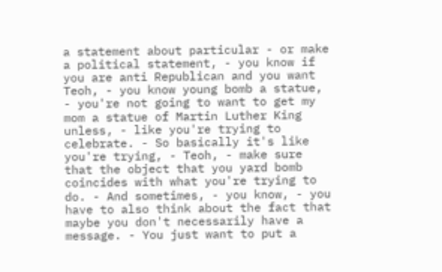a statement about particular - or make a political statement, - you know if you are anti Republican and you want Teoh, - you know young bomb a statue, - you're not going to want to get my mom a statue of Martin Luther King unless, - like you're trying to celebrate. - So basically it's like you're trying, - Teoh, - make sure that the object that you yard bomb coincides with what you're trying to do. - And sometimes, - you know, - you have to also think about the fact that maybe you don't necessarily have a message. - You just want to put a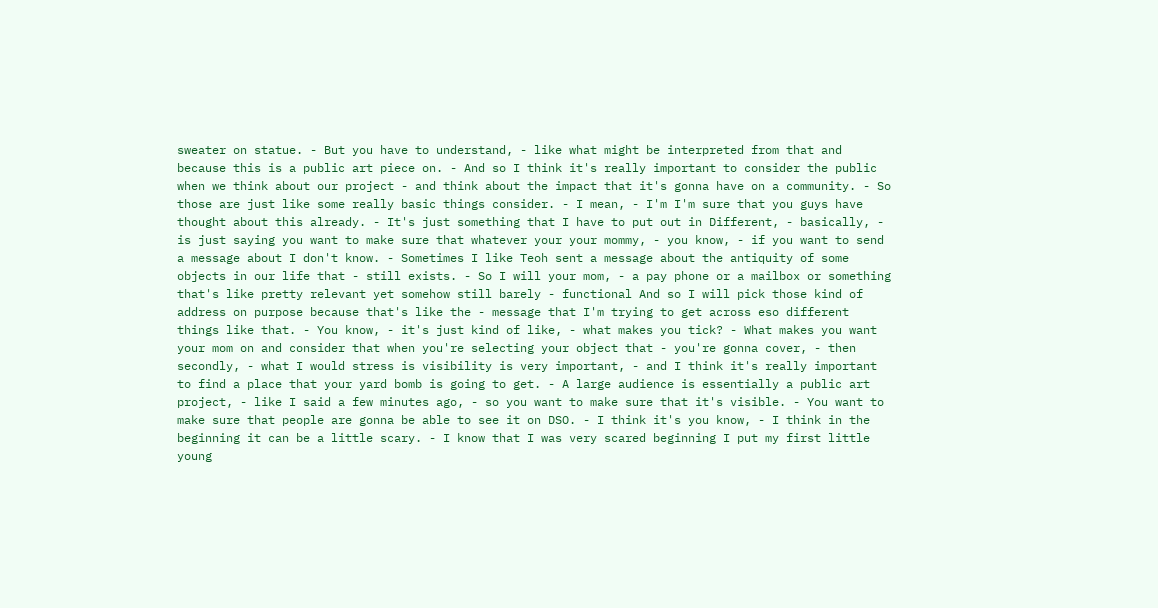sweater on statue. - But you have to understand, - like what might be interpreted from that and because this is a public art piece on. - And so I think it's really important to consider the public when we think about our project - and think about the impact that it's gonna have on a community. - So those are just like some really basic things consider. - I mean, - I'm I'm sure that you guys have thought about this already. - It's just something that I have to put out in Different, - basically, - is just saying you want to make sure that whatever your your mommy, - you know, - if you want to send a message about I don't know. - Sometimes I like Teoh sent a message about the antiquity of some objects in our life that - still exists. - So I will your mom, - a pay phone or a mailbox or something that's like pretty relevant yet somehow still barely - functional And so I will pick those kind of address on purpose because that's like the - message that I'm trying to get across eso different things like that. - You know, - it's just kind of like, - what makes you tick? - What makes you want your mom on and consider that when you're selecting your object that - you're gonna cover, - then secondly, - what I would stress is visibility is very important, - and I think it's really important to find a place that your yard bomb is going to get. - A large audience is essentially a public art project, - like I said a few minutes ago, - so you want to make sure that it's visible. - You want to make sure that people are gonna be able to see it on DSO. - I think it's you know, - I think in the beginning it can be a little scary. - I know that I was very scared beginning I put my first little young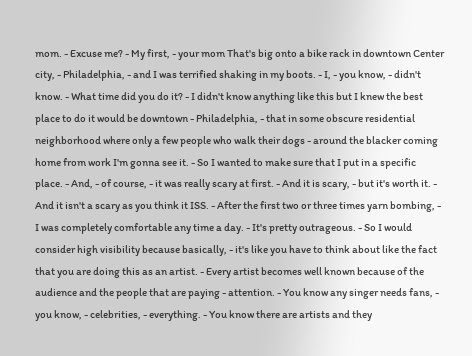mom. - Excuse me? - My first, - your mom That's big onto a bike rack in downtown Center city, - Philadelphia, - and I was terrified shaking in my boots. - I, - you know, - didn't know. - What time did you do it? - I didn't know anything like this but I knew the best place to do it would be downtown - Philadelphia, - that in some obscure residential neighborhood where only a few people who walk their dogs - around the blacker coming home from work I'm gonna see it. - So I wanted to make sure that I put in a specific place. - And, - of course, - it was really scary at first. - And it is scary, - but it's worth it. - And it isn't a scary as you think it ISS. - After the first two or three times yarn bombing, - I was completely comfortable any time a day. - It's pretty outrageous. - So I would consider high visibility because basically, - it's like you have to think about like the fact that you are doing this as an artist. - Every artist becomes well known because of the audience and the people that are paying - attention. - You know any singer needs fans, - you know, - celebrities, - everything. - You know there are artists and they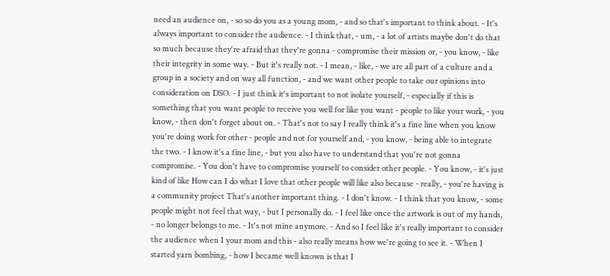need an audience on, - so so do you as a young mom, - and so that's important to think about. - It's always important to consider the audience. - I think that, - um, - a lot of artists maybe don't do that so much because they're afraid that they're gonna - compromise their mission or, - you know, - like their integrity in some way. - But it's really not. - I mean, - like, - we are all part of a culture and a group in a society and on way all function, - and we want other people to take our opinions into consideration on DSO. - I just think it's important to not isolate yourself, - especially if this is something that you want people to receive you well for like you want - people to like your work, - you know, - then don't forget about on. - That's not to say I really think it's a fine line when you know you're doing work for other - people and not for yourself and, - you know, - being able to integrate the two. - I know it's a fine line, - but you also have to understand that you're not gonna compromise. - You don't have to compromise yourself to consider other people. - You know, - it's just kind of like How can I do what I love that other people will like also because - really, - you're having is a community project That's another important thing. - I don't know. - I think that you know, - some people might not feel that way, - but I personally do. - I feel like once the artwork is out of my hands, - no longer belongs to me. - It's not mine anymore. - And so I feel like it's really important to consider the audience when I your mom and this - also really means how we're going to see it. - When I started yarn bombing, - how I became well known is that I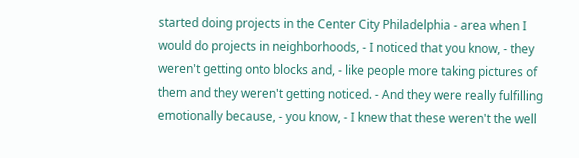started doing projects in the Center City Philadelphia - area when I would do projects in neighborhoods, - I noticed that you know, - they weren't getting onto blocks and, - like people more taking pictures of them and they weren't getting noticed. - And they were really fulfilling emotionally because, - you know, - I knew that these weren't the well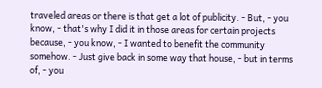traveled areas or there is that get a lot of publicity. - But, - you know, - that's why I did it in those areas for certain projects because, - you know, - I wanted to benefit the community somehow. - Just give back in some way that house, - but in terms of, - you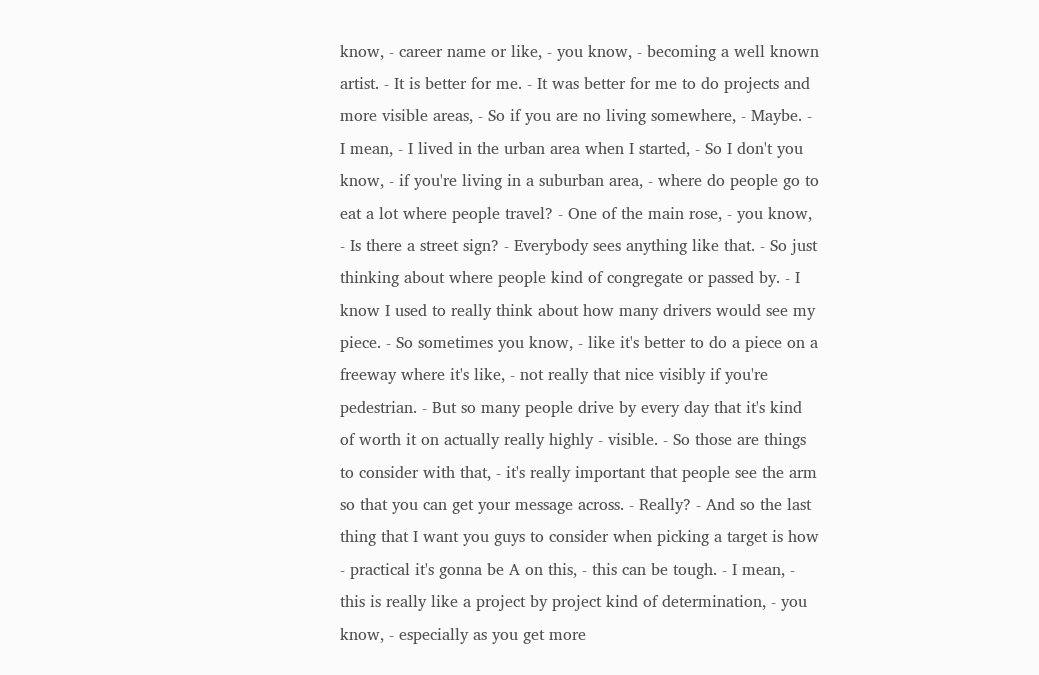know, - career name or like, - you know, - becoming a well known artist. - It is better for me. - It was better for me to do projects and more visible areas, - So if you are no living somewhere, - Maybe. - I mean, - I lived in the urban area when I started, - So I don't you know, - if you're living in a suburban area, - where do people go to eat a lot where people travel? - One of the main rose, - you know, - Is there a street sign? - Everybody sees anything like that. - So just thinking about where people kind of congregate or passed by. - I know I used to really think about how many drivers would see my piece. - So sometimes you know, - like it's better to do a piece on a freeway where it's like, - not really that nice visibly if you're pedestrian. - But so many people drive by every day that it's kind of worth it on actually really highly - visible. - So those are things to consider with that, - it's really important that people see the arm so that you can get your message across. - Really? - And so the last thing that I want you guys to consider when picking a target is how - practical it's gonna be A on this, - this can be tough. - I mean, - this is really like a project by project kind of determination, - you know, - especially as you get more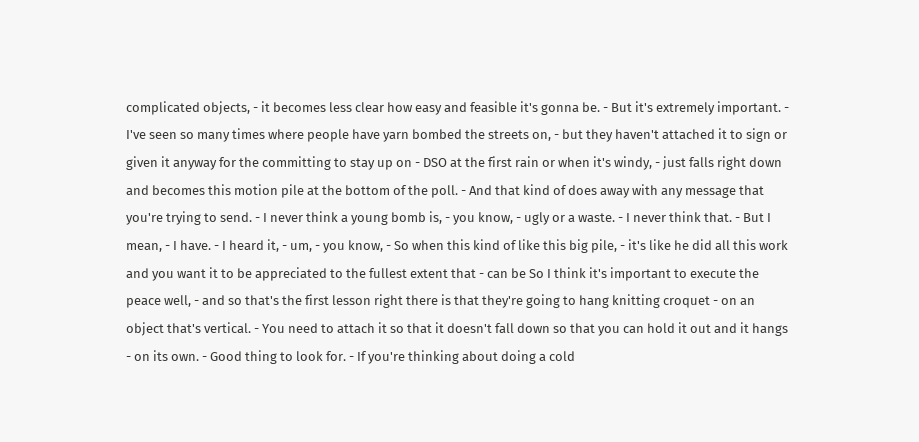complicated objects, - it becomes less clear how easy and feasible it's gonna be. - But it's extremely important. - I've seen so many times where people have yarn bombed the streets on, - but they haven't attached it to sign or given it anyway for the committing to stay up on - DSO at the first rain or when it's windy, - just falls right down and becomes this motion pile at the bottom of the poll. - And that kind of does away with any message that you're trying to send. - I never think a young bomb is, - you know, - ugly or a waste. - I never think that. - But I mean, - I have. - I heard it, - um, - you know, - So when this kind of like this big pile, - it's like he did all this work and you want it to be appreciated to the fullest extent that - can be So I think it's important to execute the peace well, - and so that's the first lesson right there is that they're going to hang knitting croquet - on an object that's vertical. - You need to attach it so that it doesn't fall down so that you can hold it out and it hangs - on its own. - Good thing to look for. - If you're thinking about doing a cold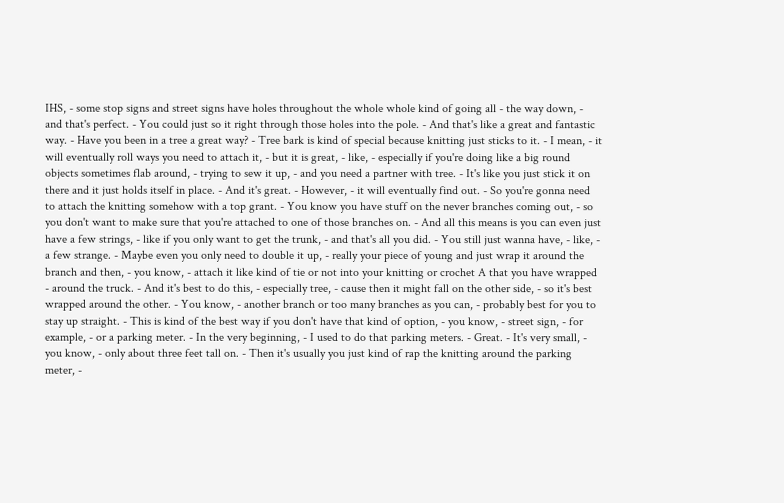IHS, - some stop signs and street signs have holes throughout the whole whole kind of going all - the way down, - and that's perfect. - You could just so it right through those holes into the pole. - And that's like a great and fantastic way. - Have you been in a tree a great way? - Tree bark is kind of special because knitting just sticks to it. - I mean, - it will eventually roll ways you need to attach it, - but it is great, - like, - especially if you're doing like a big round objects sometimes flab around, - trying to sew it up, - and you need a partner with tree. - It's like you just stick it on there and it just holds itself in place. - And it's great. - However, - it will eventually find out. - So you're gonna need to attach the knitting somehow with a top grant. - You know you have stuff on the never branches coming out, - so you don't want to make sure that you're attached to one of those branches on. - And all this means is you can even just have a few strings, - like if you only want to get the trunk, - and that's all you did. - You still just wanna have, - like, - a few strange. - Maybe even you only need to double it up, - really your piece of young and just wrap it around the branch and then, - you know, - attach it like kind of tie or not into your knitting or crochet A that you have wrapped - around the truck. - And it's best to do this, - especially tree, - cause then it might fall on the other side, - so it's best wrapped around the other. - You know, - another branch or too many branches as you can, - probably best for you to stay up straight. - This is kind of the best way if you don't have that kind of option, - you know, - street sign, - for example, - or a parking meter. - In the very beginning, - I used to do that parking meters. - Great. - It's very small, - you know, - only about three feet tall on. - Then it's usually you just kind of rap the knitting around the parking meter, -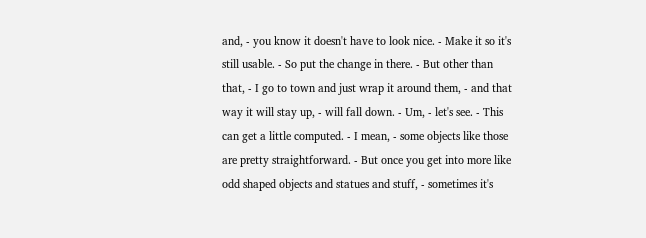and, - you know it doesn't have to look nice. - Make it so it's still usable. - So put the change in there. - But other than that, - I go to town and just wrap it around them, - and that way it will stay up, - will fall down. - Um, - let's see. - This can get a little computed. - I mean, - some objects like those are pretty straightforward. - But once you get into more like odd shaped objects and statues and stuff, - sometimes it's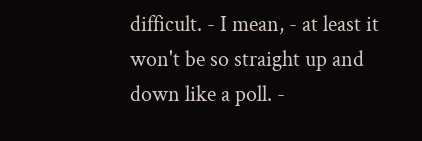difficult. - I mean, - at least it won't be so straight up and down like a poll. -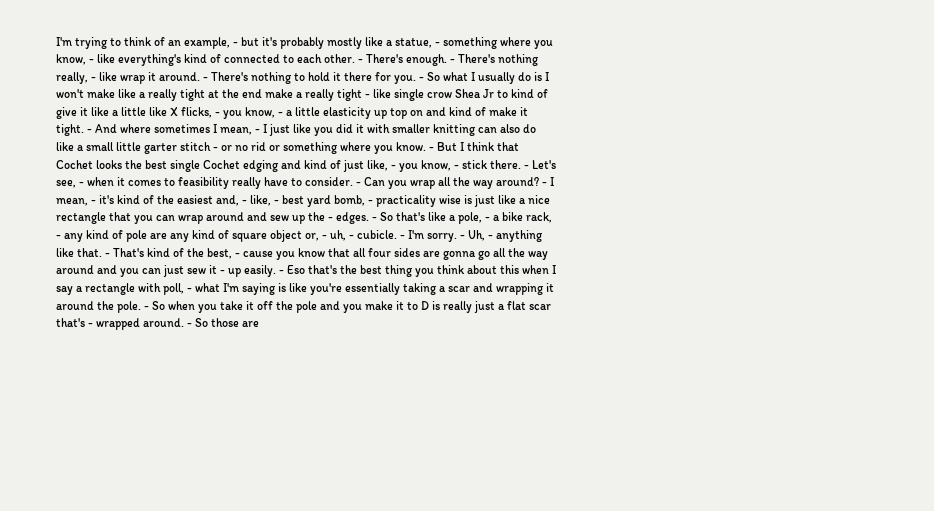I'm trying to think of an example, - but it's probably mostly like a statue, - something where you know, - like everything's kind of connected to each other. - There's enough. - There's nothing really, - like wrap it around. - There's nothing to hold it there for you. - So what I usually do is I won't make like a really tight at the end make a really tight - like single crow Shea Jr to kind of give it like a little like X flicks, - you know, - a little elasticity up top on and kind of make it tight. - And where sometimes I mean, - I just like you did it with smaller knitting can also do like a small little garter stitch - or no rid or something where you know. - But I think that Cochet looks the best single Cochet edging and kind of just like, - you know, - stick there. - Let's see, - when it comes to feasibility really have to consider. - Can you wrap all the way around? - I mean, - it's kind of the easiest and, - like, - best yard bomb, - practicality wise is just like a nice rectangle that you can wrap around and sew up the - edges. - So that's like a pole, - a bike rack, - any kind of pole are any kind of square object or, - uh, - cubicle. - I'm sorry. - Uh, - anything like that. - That's kind of the best, - cause you know that all four sides are gonna go all the way around and you can just sew it - up easily. - Eso that's the best thing you think about this when I say a rectangle with poll, - what I'm saying is like you're essentially taking a scar and wrapping it around the pole. - So when you take it off the pole and you make it to D is really just a flat scar that's - wrapped around. - So those are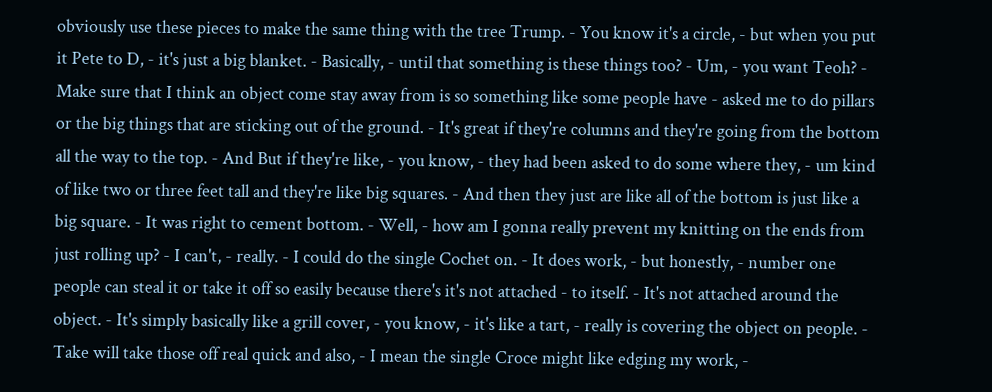obviously use these pieces to make the same thing with the tree Trump. - You know it's a circle, - but when you put it Pete to D, - it's just a big blanket. - Basically, - until that something is these things too? - Um, - you want Teoh? - Make sure that I think an object come stay away from is so something like some people have - asked me to do pillars or the big things that are sticking out of the ground. - It's great if they're columns and they're going from the bottom all the way to the top. - And But if they're like, - you know, - they had been asked to do some where they, - um kind of like two or three feet tall and they're like big squares. - And then they just are like all of the bottom is just like a big square. - It was right to cement bottom. - Well, - how am I gonna really prevent my knitting on the ends from just rolling up? - I can't, - really. - I could do the single Cochet on. - It does work, - but honestly, - number one people can steal it or take it off so easily because there's it's not attached - to itself. - It's not attached around the object. - It's simply basically like a grill cover, - you know, - it's like a tart, - really is covering the object on people. - Take will take those off real quick and also, - I mean the single Croce might like edging my work, -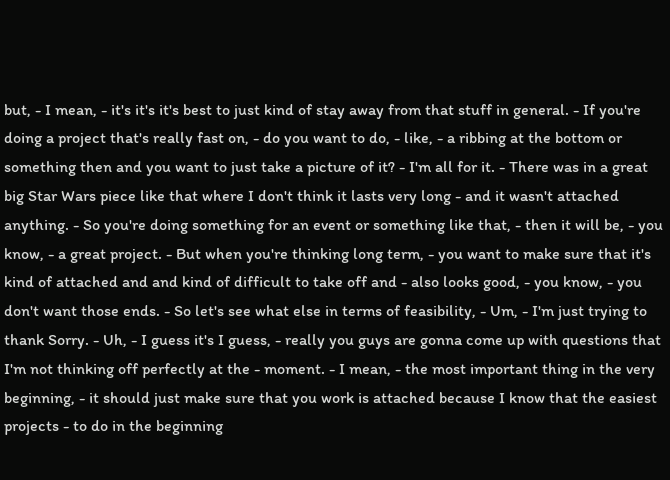but, - I mean, - it's it's it's best to just kind of stay away from that stuff in general. - If you're doing a project that's really fast on, - do you want to do, - like, - a ribbing at the bottom or something then and you want to just take a picture of it? - I'm all for it. - There was in a great big Star Wars piece like that where I don't think it lasts very long - and it wasn't attached anything. - So you're doing something for an event or something like that, - then it will be, - you know, - a great project. - But when you're thinking long term, - you want to make sure that it's kind of attached and and kind of difficult to take off and - also looks good, - you know, - you don't want those ends. - So let's see what else in terms of feasibility, - Um, - I'm just trying to thank Sorry. - Uh, - I guess it's I guess, - really you guys are gonna come up with questions that I'm not thinking off perfectly at the - moment. - I mean, - the most important thing in the very beginning, - it should just make sure that you work is attached because I know that the easiest projects - to do in the beginning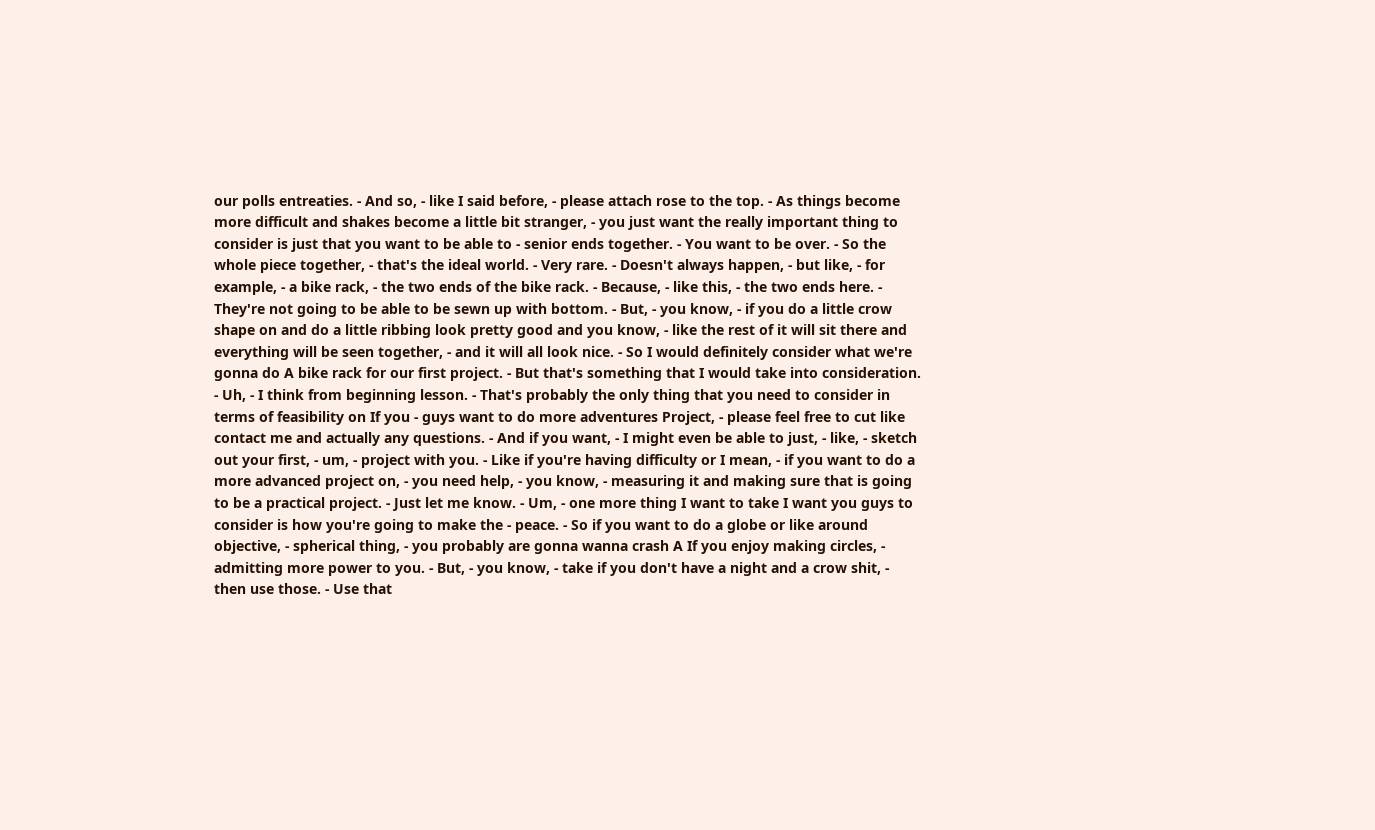our polls entreaties. - And so, - like I said before, - please attach rose to the top. - As things become more difficult and shakes become a little bit stranger, - you just want the really important thing to consider is just that you want to be able to - senior ends together. - You want to be over. - So the whole piece together, - that's the ideal world. - Very rare. - Doesn't always happen, - but like, - for example, - a bike rack, - the two ends of the bike rack. - Because, - like this, - the two ends here. - They're not going to be able to be sewn up with bottom. - But, - you know, - if you do a little crow shape on and do a little ribbing look pretty good and you know, - like the rest of it will sit there and everything will be seen together, - and it will all look nice. - So I would definitely consider what we're gonna do A bike rack for our first project. - But that's something that I would take into consideration. - Uh, - I think from beginning lesson. - That's probably the only thing that you need to consider in terms of feasibility on If you - guys want to do more adventures Project, - please feel free to cut like contact me and actually any questions. - And if you want, - I might even be able to just, - like, - sketch out your first, - um, - project with you. - Like if you're having difficulty or I mean, - if you want to do a more advanced project on, - you need help, - you know, - measuring it and making sure that is going to be a practical project. - Just let me know. - Um, - one more thing I want to take I want you guys to consider is how you're going to make the - peace. - So if you want to do a globe or like around objective, - spherical thing, - you probably are gonna wanna crash A If you enjoy making circles, - admitting more power to you. - But, - you know, - take if you don't have a night and a crow shit, - then use those. - Use that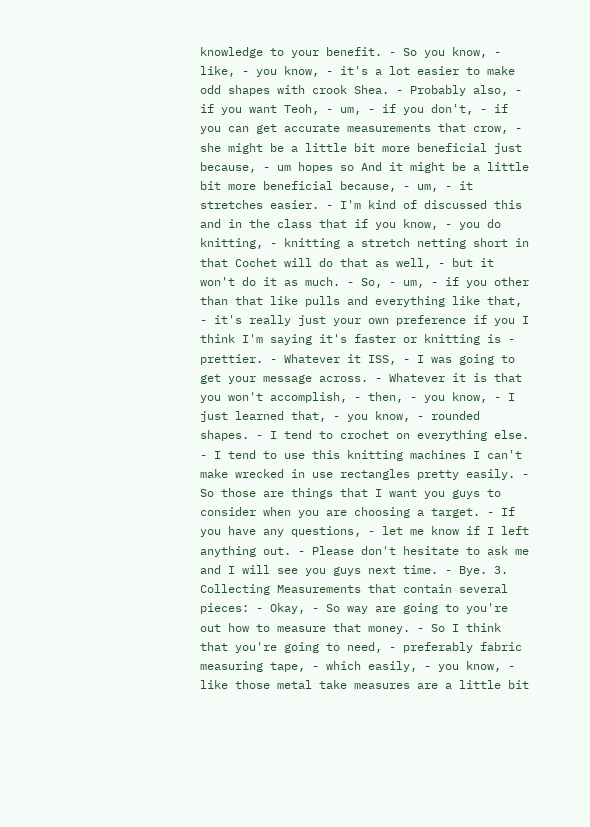knowledge to your benefit. - So you know, - like, - you know, - it's a lot easier to make odd shapes with crook Shea. - Probably also, - if you want Teoh, - um, - if you don't, - if you can get accurate measurements that crow, - she might be a little bit more beneficial just because, - um hopes so And it might be a little bit more beneficial because, - um, - it stretches easier. - I'm kind of discussed this and in the class that if you know, - you do knitting, - knitting a stretch netting short in that Cochet will do that as well, - but it won't do it as much. - So, - um, - if you other than that like pulls and everything like that, - it's really just your own preference if you I think I'm saying it's faster or knitting is - prettier. - Whatever it ISS, - I was going to get your message across. - Whatever it is that you won't accomplish, - then, - you know, - I just learned that, - you know, - rounded shapes. - I tend to crochet on everything else. - I tend to use this knitting machines I can't make wrecked in use rectangles pretty easily. - So those are things that I want you guys to consider when you are choosing a target. - If you have any questions, - let me know if I left anything out. - Please don't hesitate to ask me and I will see you guys next time. - Bye. 3. Collecting Measurements that contain several pieces: - Okay, - So way are going to you're out how to measure that money. - So I think that you're going to need, - preferably fabric measuring tape, - which easily, - you know, - like those metal take measures are a little bit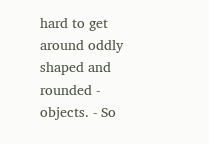hard to get around oddly shaped and rounded - objects. - So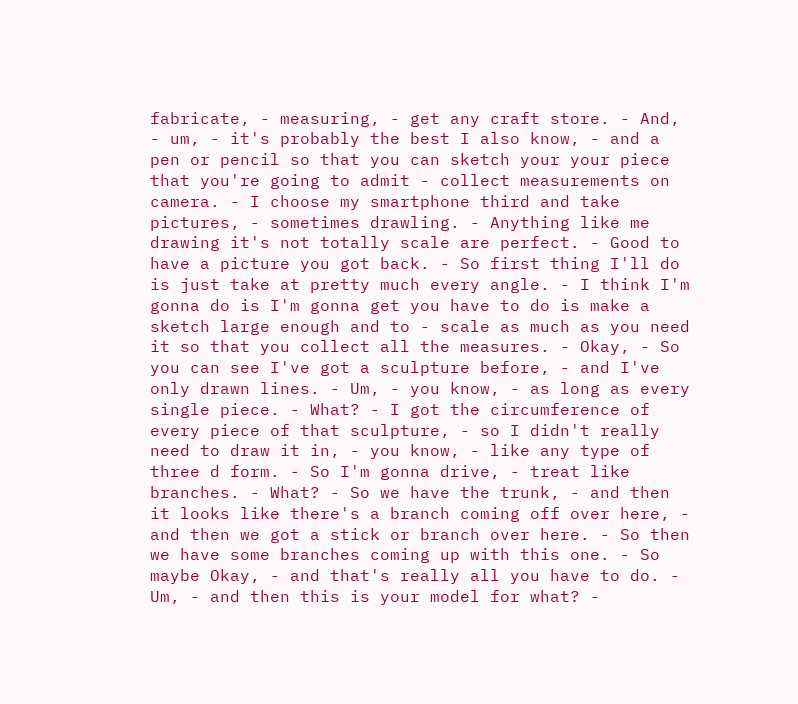fabricate, - measuring, - get any craft store. - And, - um, - it's probably the best I also know, - and a pen or pencil so that you can sketch your your piece that you're going to admit - collect measurements on camera. - I choose my smartphone third and take pictures, - sometimes drawling. - Anything like me drawing it's not totally scale are perfect. - Good to have a picture you got back. - So first thing I'll do is just take at pretty much every angle. - I think I'm gonna do is I'm gonna get you have to do is make a sketch large enough and to - scale as much as you need it so that you collect all the measures. - Okay, - So you can see I've got a sculpture before, - and I've only drawn lines. - Um, - you know, - as long as every single piece. - What? - I got the circumference of every piece of that sculpture, - so I didn't really need to draw it in, - you know, - like any type of three d form. - So I'm gonna drive, - treat like branches. - What? - So we have the trunk, - and then it looks like there's a branch coming off over here, - and then we got a stick or branch over here. - So then we have some branches coming up with this one. - So maybe Okay, - and that's really all you have to do. - Um, - and then this is your model for what? -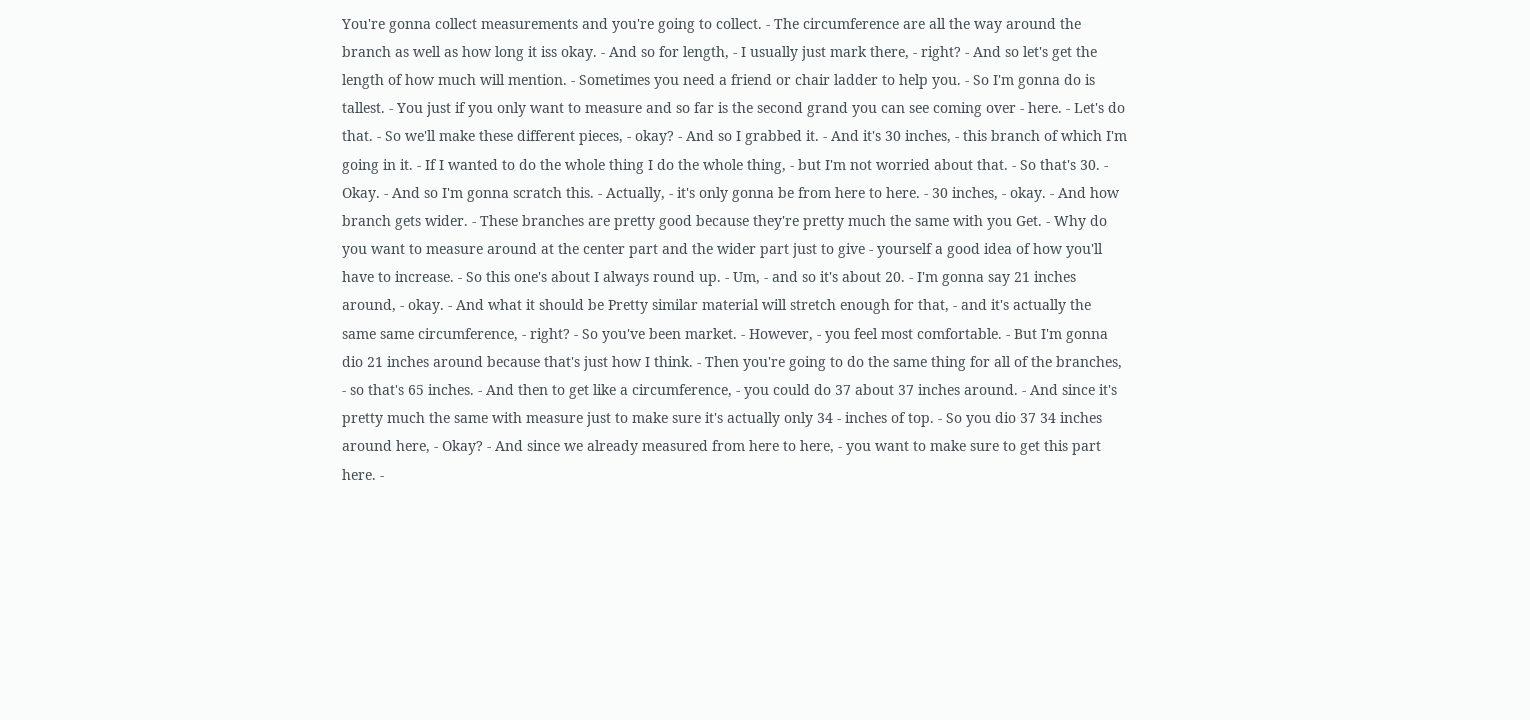You're gonna collect measurements and you're going to collect. - The circumference are all the way around the branch as well as how long it iss okay. - And so for length, - I usually just mark there, - right? - And so let's get the length of how much will mention. - Sometimes you need a friend or chair ladder to help you. - So I'm gonna do is tallest. - You just if you only want to measure and so far is the second grand you can see coming over - here. - Let's do that. - So we'll make these different pieces, - okay? - And so I grabbed it. - And it's 30 inches, - this branch of which I'm going in it. - If I wanted to do the whole thing I do the whole thing, - but I'm not worried about that. - So that's 30. - Okay. - And so I'm gonna scratch this. - Actually, - it's only gonna be from here to here. - 30 inches, - okay. - And how branch gets wider. - These branches are pretty good because they're pretty much the same with you Get. - Why do you want to measure around at the center part and the wider part just to give - yourself a good idea of how you'll have to increase. - So this one's about I always round up. - Um, - and so it's about 20. - I'm gonna say 21 inches around, - okay. - And what it should be Pretty similar material will stretch enough for that, - and it's actually the same same circumference, - right? - So you've been market. - However, - you feel most comfortable. - But I'm gonna dio 21 inches around because that's just how I think. - Then you're going to do the same thing for all of the branches, - so that's 65 inches. - And then to get like a circumference, - you could do 37 about 37 inches around. - And since it's pretty much the same with measure just to make sure it's actually only 34 - inches of top. - So you dio 37 34 inches around here, - Okay? - And since we already measured from here to here, - you want to make sure to get this part here. -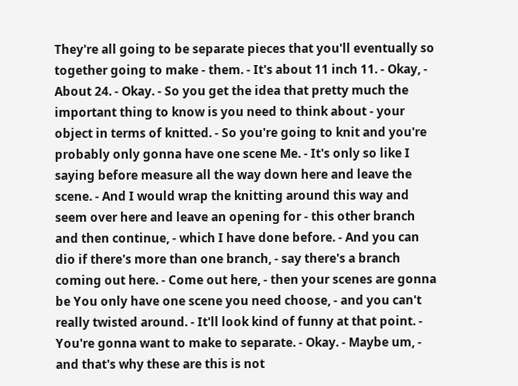They're all going to be separate pieces that you'll eventually so together going to make - them. - It's about 11 inch 11. - Okay, - About 24. - Okay. - So you get the idea that pretty much the important thing to know is you need to think about - your object in terms of knitted. - So you're going to knit and you're probably only gonna have one scene Me. - It's only so like I saying before measure all the way down here and leave the scene. - And I would wrap the knitting around this way and seem over here and leave an opening for - this other branch and then continue, - which I have done before. - And you can dio if there's more than one branch, - say there's a branch coming out here. - Come out here, - then your scenes are gonna be You only have one scene you need choose, - and you can't really twisted around. - It'll look kind of funny at that point. - You're gonna want to make to separate. - Okay. - Maybe um, - and that's why these are this is not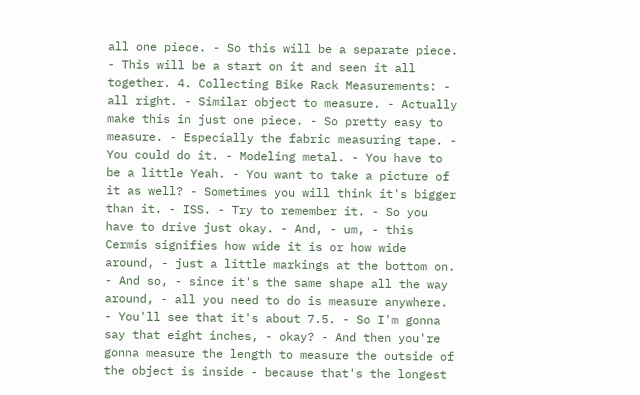all one piece. - So this will be a separate piece. - This will be a start on it and seen it all together. 4. Collecting Bike Rack Measurements: - all right. - Similar object to measure. - Actually make this in just one piece. - So pretty easy to measure. - Especially the fabric measuring tape. - You could do it. - Modeling metal. - You have to be a little Yeah. - You want to take a picture of it as well? - Sometimes you will think it's bigger than it. - ISS. - Try to remember it. - So you have to drive just okay. - And, - um, - this Cermis signifies how wide it is or how wide around, - just a little markings at the bottom on. - And so, - since it's the same shape all the way around, - all you need to do is measure anywhere. - You'll see that it's about 7.5. - So I'm gonna say that eight inches, - okay? - And then you're gonna measure the length to measure the outside of the object is inside - because that's the longest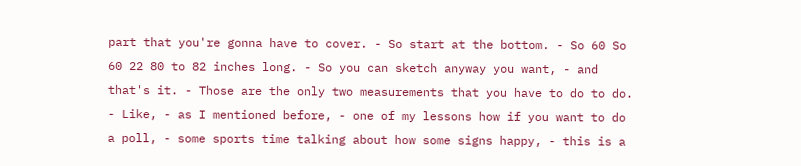part that you're gonna have to cover. - So start at the bottom. - So 60 So 60 22 80 to 82 inches long. - So you can sketch anyway you want, - and that's it. - Those are the only two measurements that you have to do to do. - Like, - as I mentioned before, - one of my lessons how if you want to do a poll, - some sports time talking about how some signs happy, - this is a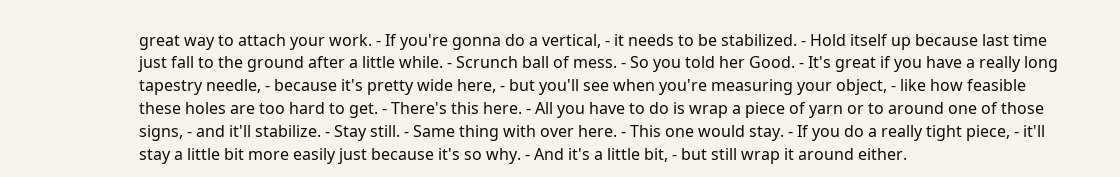great way to attach your work. - If you're gonna do a vertical, - it needs to be stabilized. - Hold itself up because last time just fall to the ground after a little while. - Scrunch ball of mess. - So you told her Good. - It's great if you have a really long tapestry needle, - because it's pretty wide here, - but you'll see when you're measuring your object, - like how feasible these holes are too hard to get. - There's this here. - All you have to do is wrap a piece of yarn or to around one of those signs, - and it'll stabilize. - Stay still. - Same thing with over here. - This one would stay. - If you do a really tight piece, - it'll stay a little bit more easily just because it's so why. - And it's a little bit, - but still wrap it around either.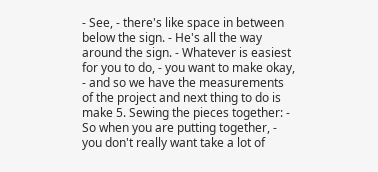- See, - there's like space in between below the sign. - He's all the way around the sign. - Whatever is easiest for you to do, - you want to make okay, - and so we have the measurements of the project and next thing to do is make 5. Sewing the pieces together: - So when you are putting together, - you don't really want take a lot of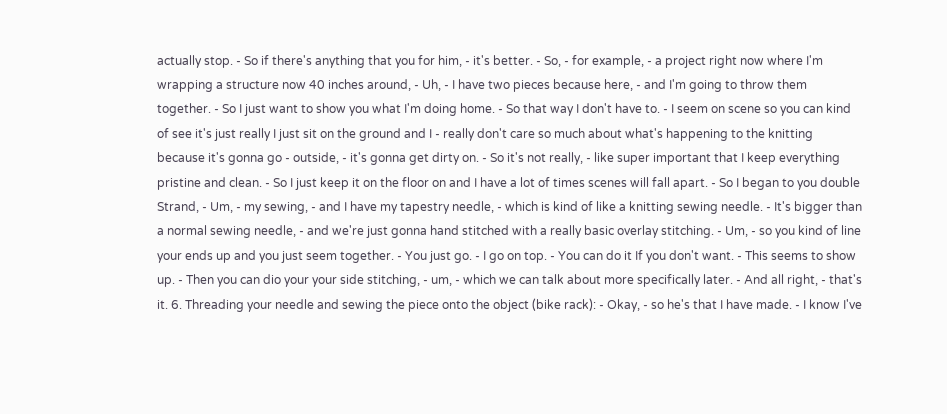actually stop. - So if there's anything that you for him, - it's better. - So, - for example, - a project right now where I'm wrapping a structure now 40 inches around, - Uh, - I have two pieces because here, - and I'm going to throw them together. - So I just want to show you what I'm doing home. - So that way I don't have to. - I seem on scene so you can kind of see it's just really I just sit on the ground and I - really don't care so much about what's happening to the knitting because it's gonna go - outside, - it's gonna get dirty on. - So it's not really, - like super important that I keep everything pristine and clean. - So I just keep it on the floor on and I have a lot of times scenes will fall apart. - So I began to you double Strand, - Um, - my sewing, - and I have my tapestry needle, - which is kind of like a knitting sewing needle. - It's bigger than a normal sewing needle, - and we're just gonna hand stitched with a really basic overlay stitching. - Um, - so you kind of line your ends up and you just seem together. - You just go. - I go on top. - You can do it If you don't want. - This seems to show up. - Then you can dio your your side stitching, - um, - which we can talk about more specifically later. - And all right, - that's it. 6. Threading your needle and sewing the piece onto the object (bike rack): - Okay, - so he's that I have made. - I know I've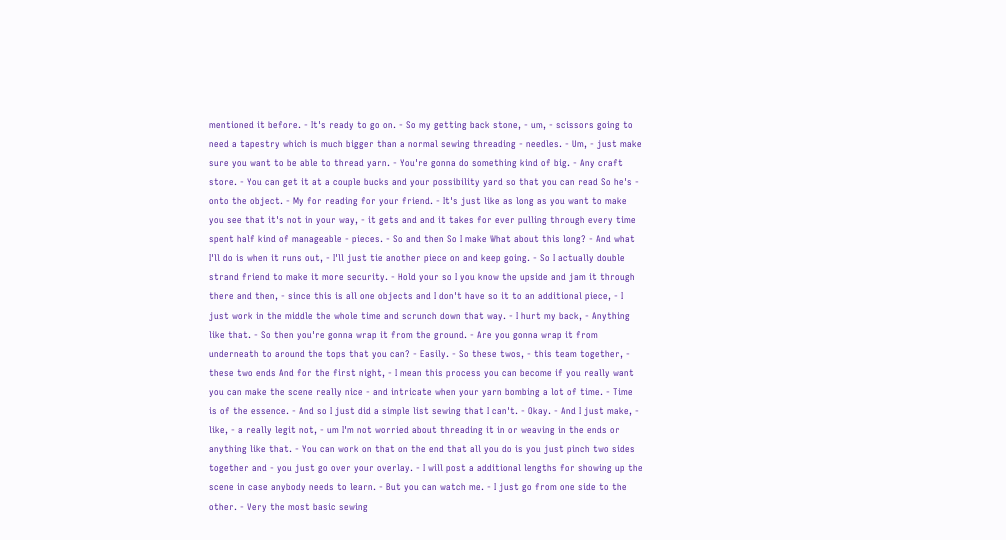mentioned it before. - It's ready to go on. - So my getting back stone, - um, - scissors going to need a tapestry which is much bigger than a normal sewing threading - needles. - Um, - just make sure you want to be able to thread yarn. - You're gonna do something kind of big. - Any craft store. - You can get it at a couple bucks and your possibility yard so that you can read So he's - onto the object. - My for reading for your friend. - It's just like as long as you want to make you see that it's not in your way, - it gets and and it takes for ever pulling through every time spent half kind of manageable - pieces. - So and then So I make What about this long? - And what I'll do is when it runs out, - I'll just tie another piece on and keep going. - So I actually double strand friend to make it more security. - Hold your so I you know the upside and jam it through there and then, - since this is all one objects and I don't have so it to an additional piece, - I just work in the middle the whole time and scrunch down that way. - I hurt my back, - Anything like that. - So then you're gonna wrap it from the ground. - Are you gonna wrap it from underneath to around the tops that you can? - Easily. - So these twos, - this team together, - these two ends And for the first night, - I mean this process you can become if you really want you can make the scene really nice - and intricate when your yarn bombing a lot of time. - Time is of the essence. - And so I just did a simple list sewing that I can't. - Okay. - And I just make, - like, - a really legit not, - um I'm not worried about threading it in or weaving in the ends or anything like that. - You can work on that on the end that all you do is you just pinch two sides together and - you just go over your overlay. - I will post a additional lengths for showing up the scene in case anybody needs to learn. - But you can watch me. - I just go from one side to the other. - Very the most basic sewing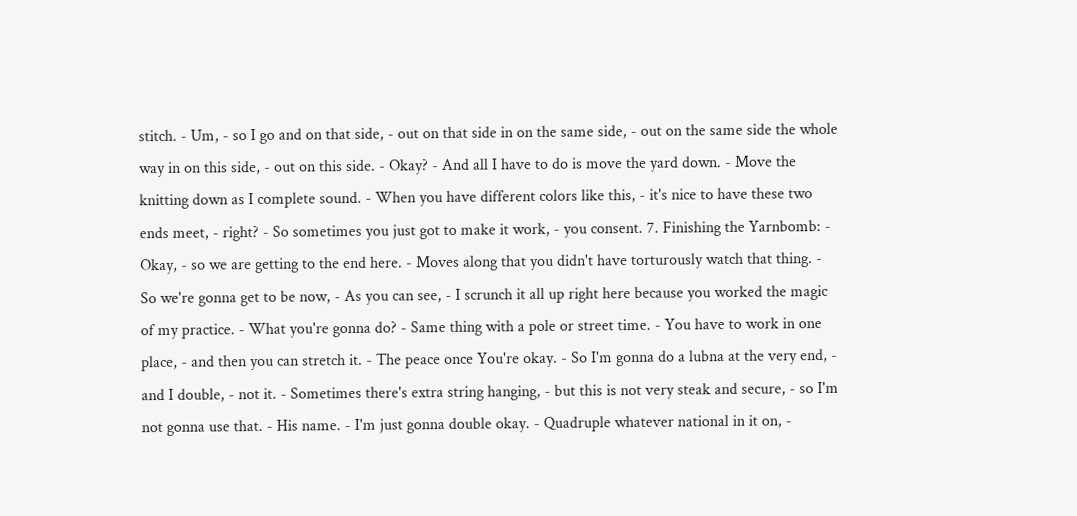stitch. - Um, - so I go and on that side, - out on that side in on the same side, - out on the same side the whole way in on this side, - out on this side. - Okay? - And all I have to do is move the yard down. - Move the knitting down as I complete sound. - When you have different colors like this, - it's nice to have these two ends meet, - right? - So sometimes you just got to make it work, - you consent. 7. Finishing the Yarnbomb: - Okay, - so we are getting to the end here. - Moves along that you didn't have torturously watch that thing. - So we're gonna get to be now, - As you can see, - I scrunch it all up right here because you worked the magic of my practice. - What you're gonna do? - Same thing with a pole or street time. - You have to work in one place, - and then you can stretch it. - The peace once You're okay. - So I'm gonna do a lubna at the very end, - and I double, - not it. - Sometimes there's extra string hanging, - but this is not very steak and secure, - so I'm not gonna use that. - His name. - I'm just gonna double okay. - Quadruple whatever national in it on, -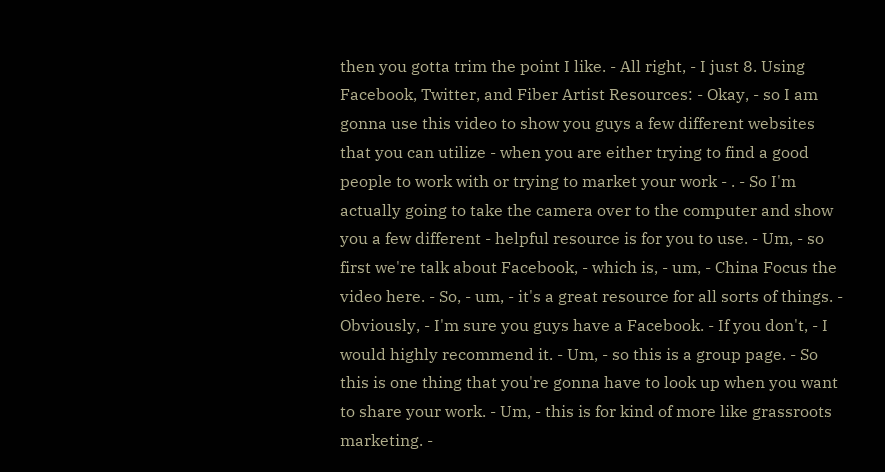then you gotta trim the point I like. - All right, - I just 8. Using Facebook, Twitter, and Fiber Artist Resources: - Okay, - so I am gonna use this video to show you guys a few different websites that you can utilize - when you are either trying to find a good people to work with or trying to market your work - . - So I'm actually going to take the camera over to the computer and show you a few different - helpful resource is for you to use. - Um, - so first we're talk about Facebook, - which is, - um, - China Focus the video here. - So, - um, - it's a great resource for all sorts of things. - Obviously, - I'm sure you guys have a Facebook. - If you don't, - I would highly recommend it. - Um, - so this is a group page. - So this is one thing that you're gonna have to look up when you want to share your work. - Um, - this is for kind of more like grassroots marketing. -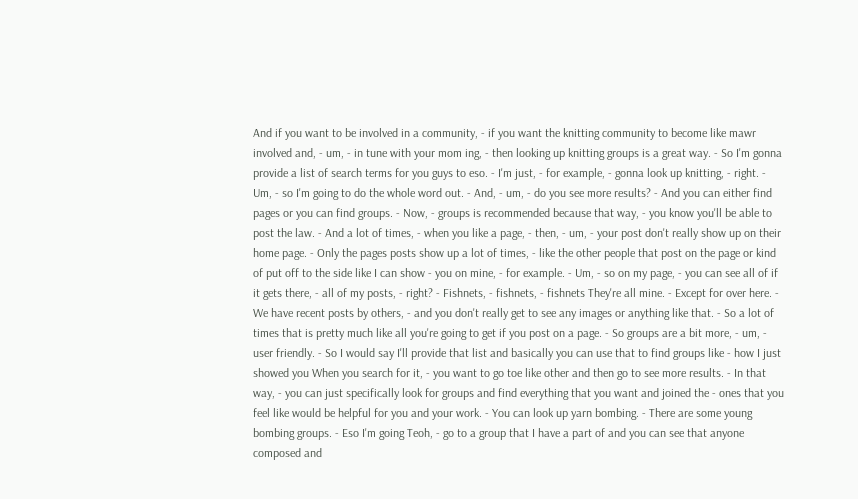And if you want to be involved in a community, - if you want the knitting community to become like mawr involved and, - um, - in tune with your mom ing, - then looking up knitting groups is a great way. - So I'm gonna provide a list of search terms for you guys to eso. - I'm just, - for example, - gonna look up knitting, - right. - Um, - so I'm going to do the whole word out. - And, - um, - do you see more results? - And you can either find pages or you can find groups. - Now, - groups is recommended because that way, - you know you'll be able to post the law. - And a lot of times, - when you like a page, - then, - um, - your post don't really show up on their home page. - Only the pages posts show up a lot of times, - like the other people that post on the page or kind of put off to the side like I can show - you on mine, - for example. - Um, - so on my page, - you can see all of if it gets there, - all of my posts, - right? - Fishnets, - fishnets, - fishnets They're all mine. - Except for over here. - We have recent posts by others, - and you don't really get to see any images or anything like that. - So a lot of times that is pretty much like all you're going to get if you post on a page. - So groups are a bit more, - um, - user friendly. - So I would say I'll provide that list and basically you can use that to find groups like - how I just showed you When you search for it, - you want to go toe like other and then go to see more results. - In that way, - you can just specifically look for groups and find everything that you want and joined the - ones that you feel like would be helpful for you and your work. - You can look up yarn bombing. - There are some young bombing groups. - Eso I'm going Teoh, - go to a group that I have a part of and you can see that anyone composed and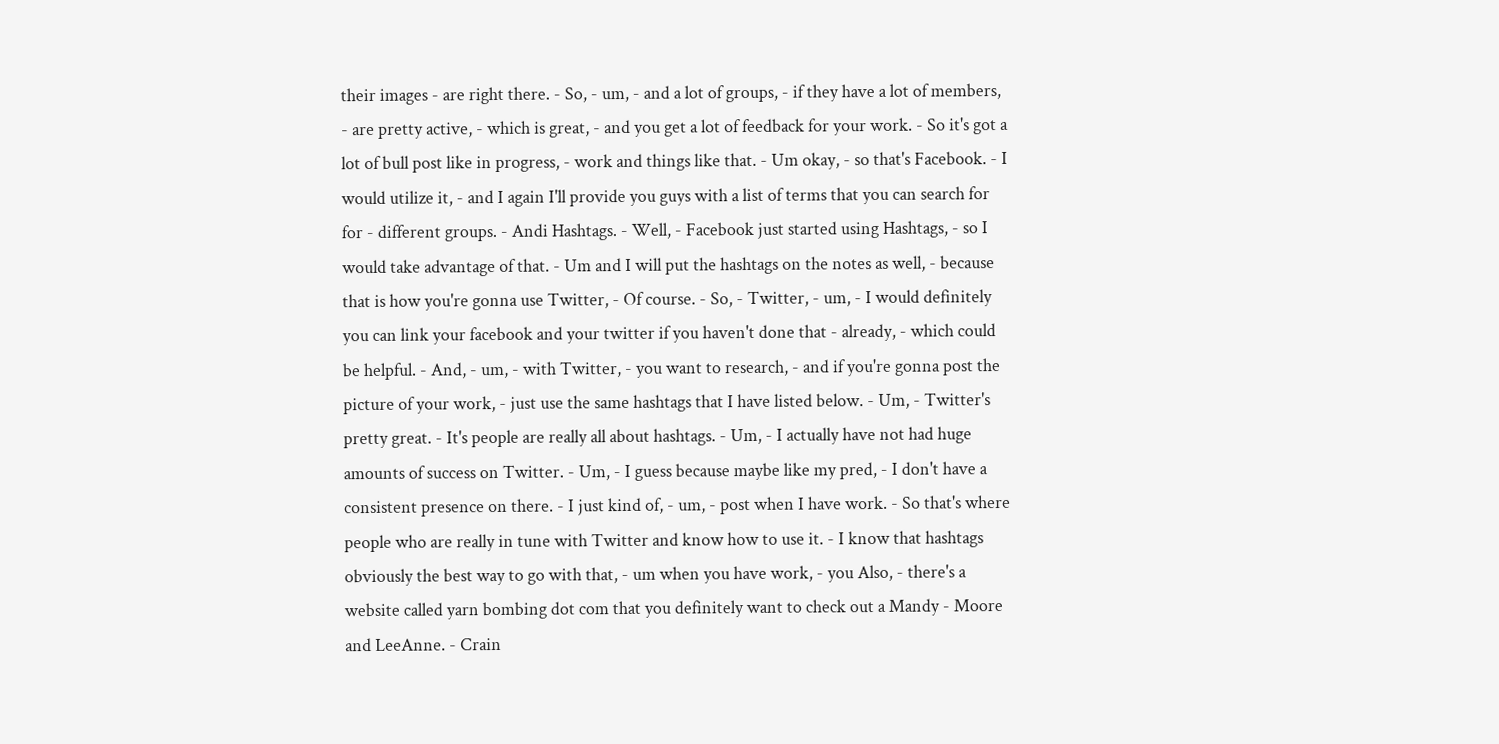their images - are right there. - So, - um, - and a lot of groups, - if they have a lot of members, - are pretty active, - which is great, - and you get a lot of feedback for your work. - So it's got a lot of bull post like in progress, - work and things like that. - Um okay, - so that's Facebook. - I would utilize it, - and I again I'll provide you guys with a list of terms that you can search for for - different groups. - Andi Hashtags. - Well, - Facebook just started using Hashtags, - so I would take advantage of that. - Um and I will put the hashtags on the notes as well, - because that is how you're gonna use Twitter, - Of course. - So, - Twitter, - um, - I would definitely you can link your facebook and your twitter if you haven't done that - already, - which could be helpful. - And, - um, - with Twitter, - you want to research, - and if you're gonna post the picture of your work, - just use the same hashtags that I have listed below. - Um, - Twitter's pretty great. - It's people are really all about hashtags. - Um, - I actually have not had huge amounts of success on Twitter. - Um, - I guess because maybe like my pred, - I don't have a consistent presence on there. - I just kind of, - um, - post when I have work. - So that's where people who are really in tune with Twitter and know how to use it. - I know that hashtags obviously the best way to go with that, - um when you have work, - you Also, - there's a website called yarn bombing dot com that you definitely want to check out a Mandy - Moore and LeeAnne. - Crain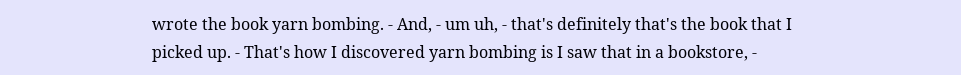wrote the book yarn bombing. - And, - um uh, - that's definitely that's the book that I picked up. - That's how I discovered yarn bombing is I saw that in a bookstore, -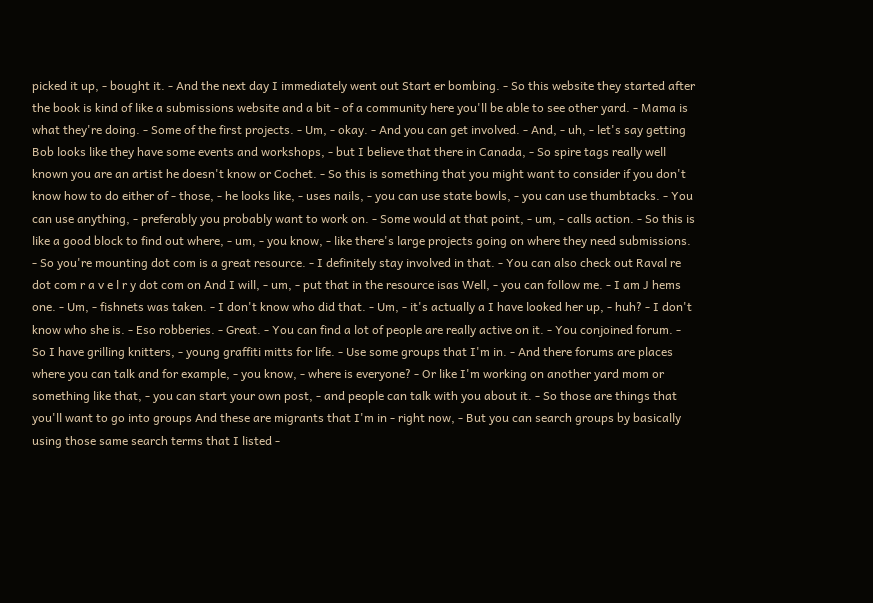picked it up, - bought it. - And the next day I immediately went out Start er bombing. - So this website they started after the book is kind of like a submissions website and a bit - of a community here you'll be able to see other yard. - Mama is what they're doing. - Some of the first projects. - Um, - okay. - And you can get involved. - And, - uh, - let's say getting Bob looks like they have some events and workshops, - but I believe that there in Canada, - So spire tags really well known you are an artist he doesn't know or Cochet. - So this is something that you might want to consider if you don't know how to do either of - those, - he looks like, - uses nails, - you can use state bowls, - you can use thumbtacks. - You can use anything, - preferably you probably want to work on. - Some would at that point, - um, - calls action. - So this is like a good block to find out where, - um, - you know, - like there's large projects going on where they need submissions. - So you're mounting dot com is a great resource. - I definitely stay involved in that. - You can also check out Raval re dot com r a v e l r y dot com on And I will, - um, - put that in the resource isas Well, - you can follow me. - I am J hems one. - Um, - fishnets was taken. - I don't know who did that. - Um, - it's actually a I have looked her up, - huh? - I don't know who she is. - Eso robberies. - Great. - You can find a lot of people are really active on it. - You conjoined forum. - So I have grilling knitters, - young graffiti mitts for life. - Use some groups that I'm in. - And there forums are places where you can talk and for example, - you know, - where is everyone? - Or like I'm working on another yard mom or something like that, - you can start your own post, - and people can talk with you about it. - So those are things that you'll want to go into groups And these are migrants that I'm in - right now, - But you can search groups by basically using those same search terms that I listed -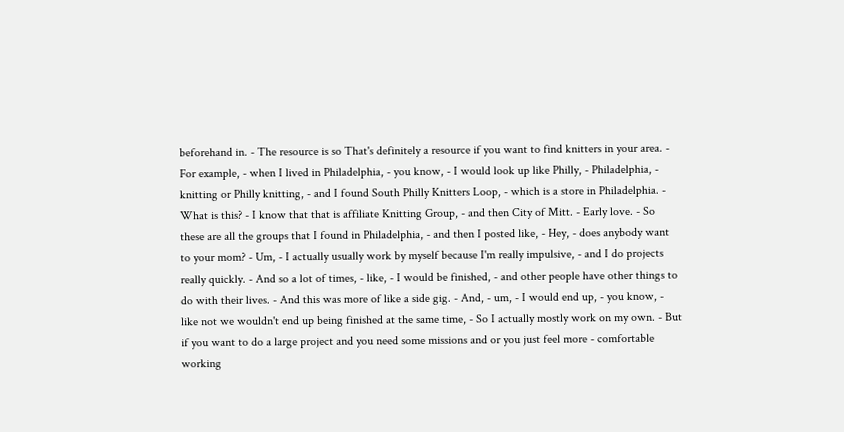beforehand in. - The resource is so That's definitely a resource if you want to find knitters in your area. - For example, - when I lived in Philadelphia, - you know, - I would look up like Philly, - Philadelphia, - knitting or Philly knitting, - and I found South Philly Knitters Loop, - which is a store in Philadelphia. - What is this? - I know that that is affiliate Knitting Group, - and then City of Mitt. - Early love. - So these are all the groups that I found in Philadelphia, - and then I posted like, - Hey, - does anybody want to your mom? - Um, - I actually usually work by myself because I'm really impulsive, - and I do projects really quickly. - And so a lot of times, - like, - I would be finished, - and other people have other things to do with their lives. - And this was more of like a side gig. - And, - um, - I would end up, - you know, - like not we wouldn't end up being finished at the same time, - So I actually mostly work on my own. - But if you want to do a large project and you need some missions and or you just feel more - comfortable working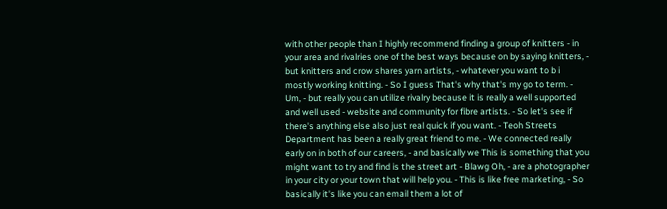with other people than I highly recommend finding a group of knitters - in your area and rivalries one of the best ways because on by saying knitters, - but knitters and crow shares yarn artists, - whatever you want to b i mostly working knitting. - So I guess That's why that's my go to term. - Um, - but really you can utilize rivalry because it is really a well supported and well used - website and community for fibre artists. - So let's see if there's anything else also just real quick if you want. - Teoh Streets Department has been a really great friend to me. - We connected really early on in both of our careers, - and basically we This is something that you might want to try and find is the street art - Blawg Oh, - are a photographer in your city or your town that will help you. - This is like free marketing, - So basically it's like you can email them a lot of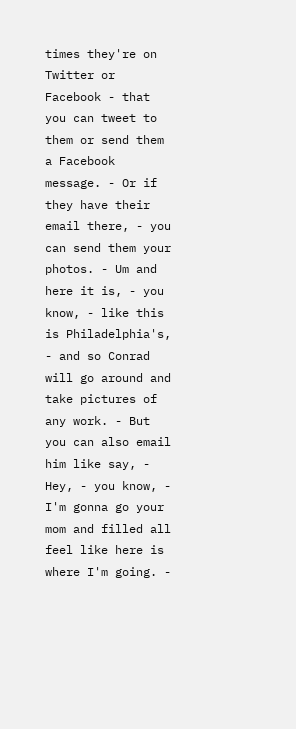times they're on Twitter or Facebook - that you can tweet to them or send them a Facebook message. - Or if they have their email there, - you can send them your photos. - Um and here it is, - you know, - like this is Philadelphia's, - and so Conrad will go around and take pictures of any work. - But you can also email him like say, - Hey, - you know, - I'm gonna go your mom and filled all feel like here is where I'm going. -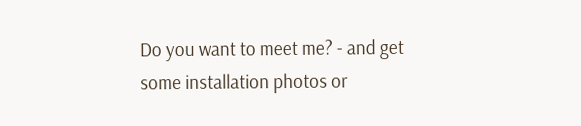Do you want to meet me? - and get some installation photos or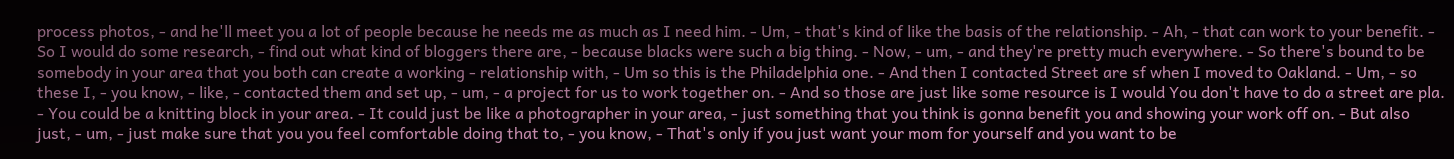process photos, - and he'll meet you a lot of people because he needs me as much as I need him. - Um, - that's kind of like the basis of the relationship. - Ah, - that can work to your benefit. - So I would do some research, - find out what kind of bloggers there are, - because blacks were such a big thing. - Now, - um, - and they're pretty much everywhere. - So there's bound to be somebody in your area that you both can create a working - relationship with, - Um so this is the Philadelphia one. - And then I contacted Street are sf when I moved to Oakland. - Um, - so these I, - you know, - like, - contacted them and set up, - um, - a project for us to work together on. - And so those are just like some resource is I would You don't have to do a street are pla. - You could be a knitting block in your area. - It could just be like a photographer in your area, - just something that you think is gonna benefit you and showing your work off on. - But also just, - um, - just make sure that you you feel comfortable doing that to, - you know, - That's only if you just want your mom for yourself and you want to be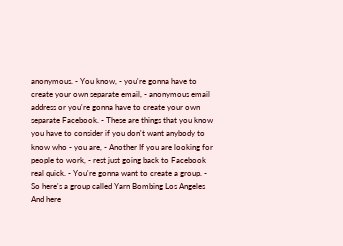anonymous. - You know, - you're gonna have to create your own separate email, - anonymous email address or you're gonna have to create your own separate Facebook. - These are things that you know you have to consider if you don't want anybody to know who - you are, - Another If you are looking for people to work, - rest just going back to Facebook real quick. - You're gonna want to create a group. - So here's a group called Yarn Bombing Los Angeles And here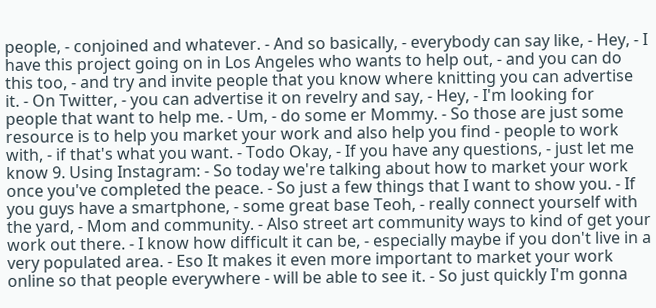people, - conjoined and whatever. - And so basically, - everybody can say like, - Hey, - I have this project going on in Los Angeles who wants to help out, - and you can do this too, - and try and invite people that you know where knitting you can advertise it. - On Twitter, - you can advertise it on revelry and say, - Hey, - I'm looking for people that want to help me. - Um, - do some er Mommy. - So those are just some resource is to help you market your work and also help you find - people to work with, - if that's what you want. - Todo Okay, - If you have any questions, - just let me know 9. Using Instagram: - So today we're talking about how to market your work once you've completed the peace. - So just a few things that I want to show you. - If you guys have a smartphone, - some great base Teoh, - really connect yourself with the yard, - Mom and community. - Also street art community ways to kind of get your work out there. - I know how difficult it can be, - especially maybe if you don't live in a very populated area. - Eso It makes it even more important to market your work online so that people everywhere - will be able to see it. - So just quickly I'm gonna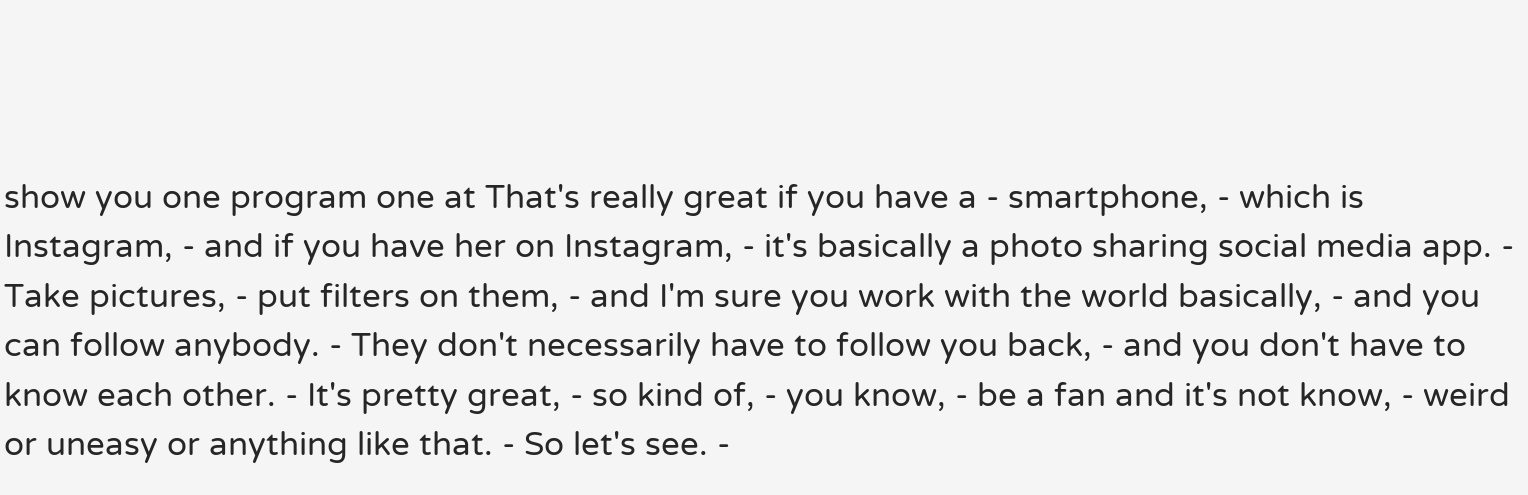show you one program one at That's really great if you have a - smartphone, - which is Instagram, - and if you have her on Instagram, - it's basically a photo sharing social media app. - Take pictures, - put filters on them, - and I'm sure you work with the world basically, - and you can follow anybody. - They don't necessarily have to follow you back, - and you don't have to know each other. - It's pretty great, - so kind of, - you know, - be a fan and it's not know, - weird or uneasy or anything like that. - So let's see. -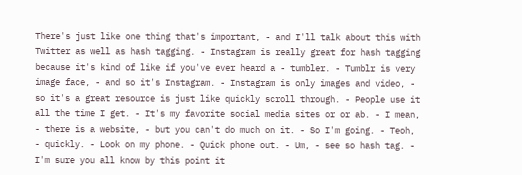There's just like one thing that's important, - and I'll talk about this with Twitter as well as hash tagging. - Instagram is really great for hash tagging because it's kind of like if you've ever heard a - tumbler. - Tumblr is very image face, - and so it's Instagram. - Instagram is only images and video, - so it's a great resource is just like quickly scroll through. - People use it all the time I get. - It's my favorite social media sites or or ab. - I mean, - there is a website, - but you can't do much on it. - So I'm going. - Teoh, - quickly. - Look on my phone. - Quick phone out. - Um, - see so hash tag. - I'm sure you all know by this point it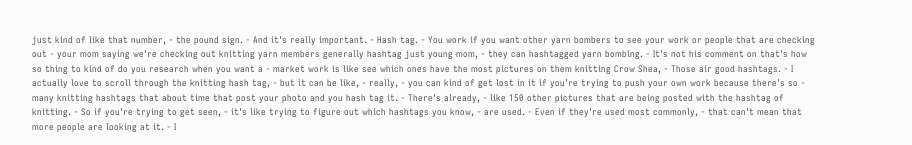just kind of like that number, - the pound sign. - And it's really important. - Hash tag. - You work if you want other yarn bombers to see your work or people that are checking out - your mom saying we're checking out knitting yarn members generally hashtag just young mom, - they can hashtagged yarn bombing. - It's not his comment on that's how so thing to kind of do you research when you want a - market work is like see which ones have the most pictures on them knitting Crow Shea, - Those air good hashtags. - I actually love to scroll through the knitting hash tag, - but it can be like, - really, - you can kind of get lost in it if you're trying to push your own work because there's so - many knitting hashtags that about time that post your photo and you hash tag it. - There's already, - like 150 other pictures that are being posted with the hashtag of knitting. - So if you're trying to get seen, - it's like trying to figure out which hashtags you know, - are used. - Even if they're used most commonly, - that can't mean that more people are looking at it. - I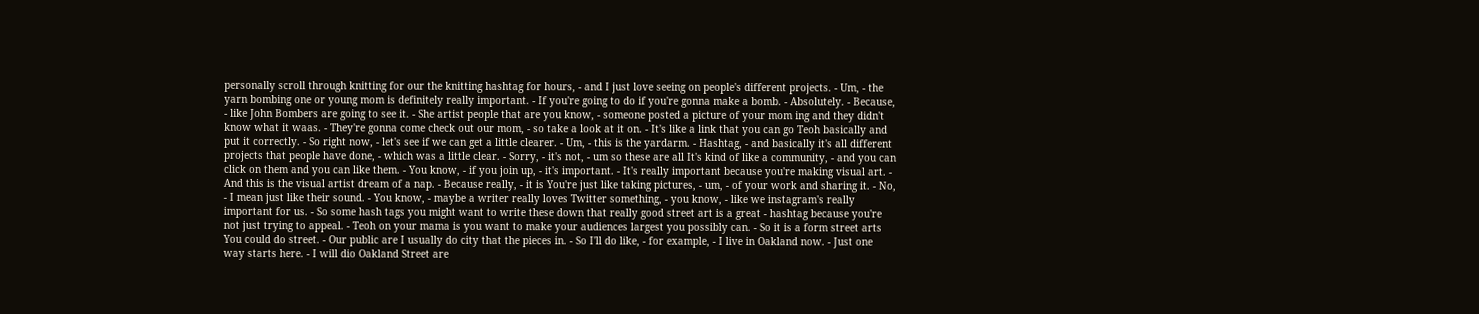personally scroll through knitting for our the knitting hashtag for hours, - and I just love seeing on people's different projects. - Um, - the yarn bombing one or young mom is definitely really important. - If you're going to do if you're gonna make a bomb. - Absolutely. - Because, - like John Bombers are going to see it. - She artist people that are you know, - someone posted a picture of your mom ing and they didn't know what it waas. - They're gonna come check out our mom, - so take a look at it on. - It's like a link that you can go Teoh basically and put it correctly. - So right now, - let's see if we can get a little clearer. - Um, - this is the yardarm. - Hashtag, - and basically it's all different projects that people have done, - which was a little clear. - Sorry, - it's not, - um so these are all It's kind of like a community, - and you can click on them and you can like them. - You know, - if you join up, - it's important. - It's really important because you're making visual art. - And this is the visual artist dream of a nap. - Because really, - it is You're just like taking pictures, - um, - of your work and sharing it. - No, - I mean just like their sound. - You know, - maybe a writer really loves Twitter something, - you know, - like we instagram's really important for us. - So some hash tags you might want to write these down that really good street art is a great - hashtag because you're not just trying to appeal. - Teoh on your mama is you want to make your audiences largest you possibly can. - So it is a form street arts You could do street. - Our public are I usually do city that the pieces in. - So I'll do like, - for example, - I live in Oakland now. - Just one way starts here. - I will dio Oakland Street are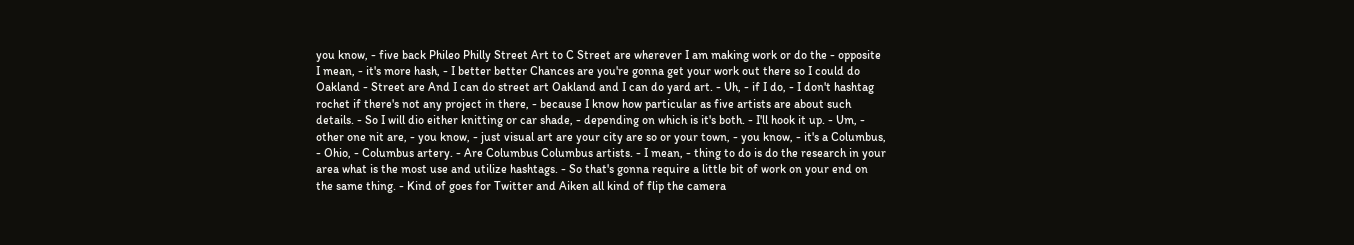you know, - five back Phileo Philly Street Art to C Street are wherever I am making work or do the - opposite I mean, - it's more hash, - I better better Chances are you're gonna get your work out there so I could do Oakland - Street are And I can do street art Oakland and I can do yard art. - Uh, - if I do, - I don't hashtag rochet if there's not any project in there, - because I know how particular as five artists are about such details. - So I will dio either knitting or car shade, - depending on which is it's both. - I'll hook it up. - Um, - other one nit are, - you know, - just visual art are your city are so or your town, - you know, - it's a Columbus, - Ohio, - Columbus artery. - Are Columbus Columbus artists. - I mean, - thing to do is do the research in your area what is the most use and utilize hashtags. - So that's gonna require a little bit of work on your end on the same thing. - Kind of goes for Twitter and Aiken all kind of flip the camera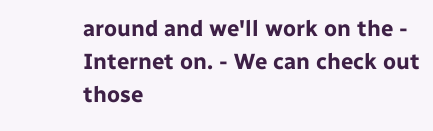around and we'll work on the - Internet on. - We can check out those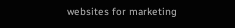websites for marketing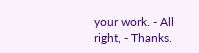your work. - All right, - Thanks.